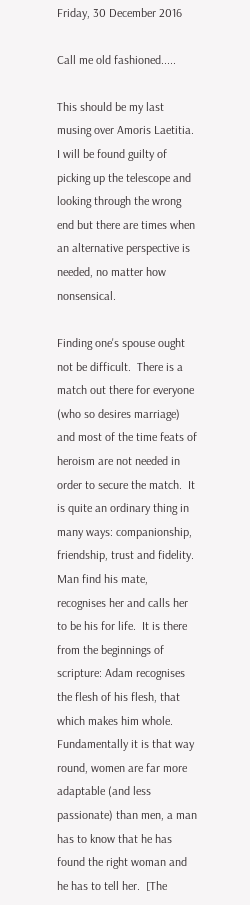Friday, 30 December 2016

Call me old fashioned.....

This should be my last musing over Amoris Laetitia. I will be found guilty of picking up the telescope and looking through the wrong end but there are times when an alternative perspective is needed, no matter how nonsensical.

Finding one's spouse ought not be difficult.  There is a match out there for everyone (who so desires marriage) and most of the time feats of heroism are not needed in order to secure the match.  It is quite an ordinary thing in many ways: companionship, friendship, trust and fidelity. Man find his mate, recognises her and calls her to be his for life.  It is there from the beginnings of scripture: Adam recognises the flesh of his flesh, that which makes him whole. Fundamentally it is that way round, women are far more adaptable (and less passionate) than men, a man has to know that he has found the right woman and he has to tell her.  [The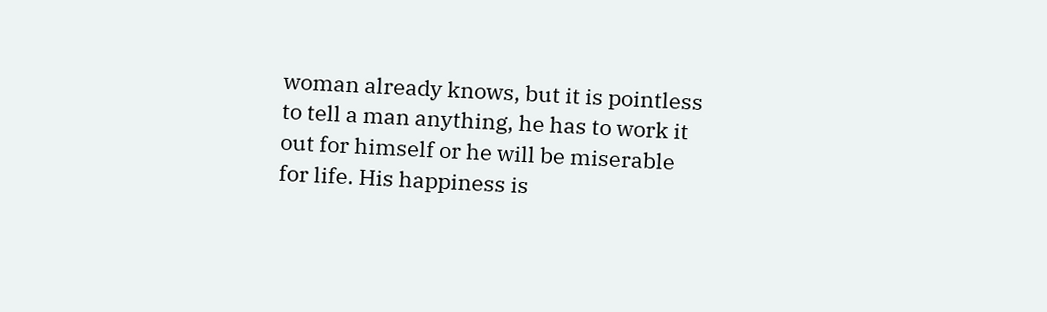woman already knows, but it is pointless to tell a man anything, he has to work it out for himself or he will be miserable for life. His happiness is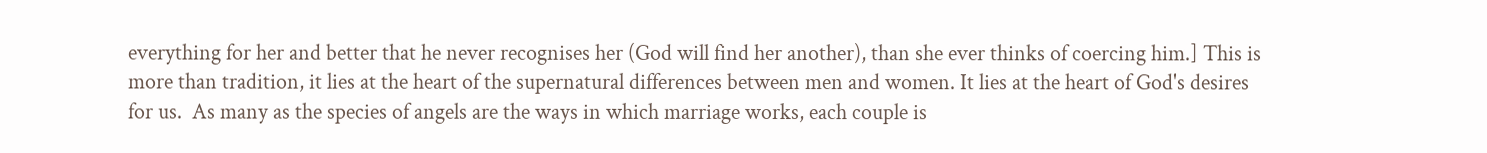everything for her and better that he never recognises her (God will find her another), than she ever thinks of coercing him.] This is more than tradition, it lies at the heart of the supernatural differences between men and women. It lies at the heart of God's desires for us.  As many as the species of angels are the ways in which marriage works, each couple is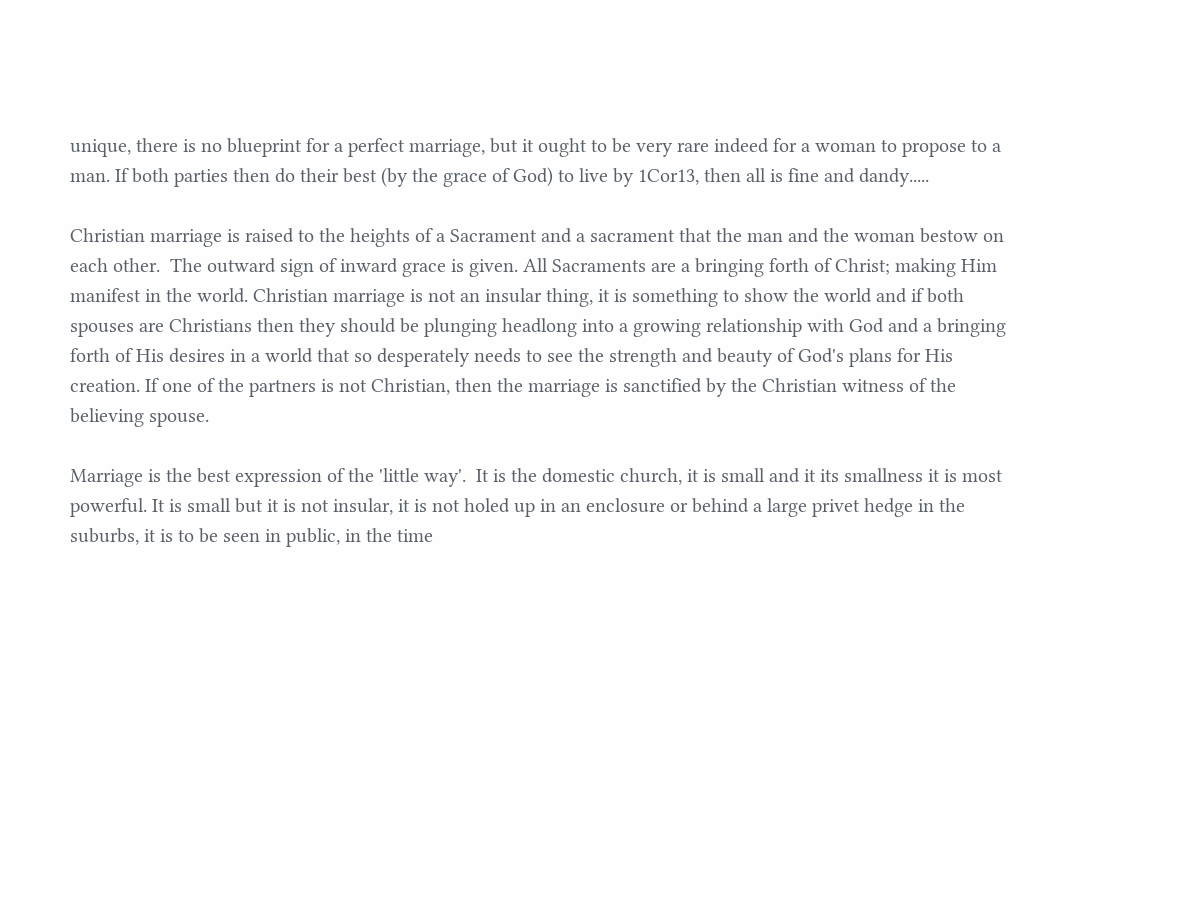unique, there is no blueprint for a perfect marriage, but it ought to be very rare indeed for a woman to propose to a man. If both parties then do their best (by the grace of God) to live by 1Cor13, then all is fine and dandy.....

Christian marriage is raised to the heights of a Sacrament and a sacrament that the man and the woman bestow on each other.  The outward sign of inward grace is given. All Sacraments are a bringing forth of Christ; making Him manifest in the world. Christian marriage is not an insular thing, it is something to show the world and if both spouses are Christians then they should be plunging headlong into a growing relationship with God and a bringing forth of His desires in a world that so desperately needs to see the strength and beauty of God's plans for His creation. If one of the partners is not Christian, then the marriage is sanctified by the Christian witness of the believing spouse.

Marriage is the best expression of the 'little way'.  It is the domestic church, it is small and it its smallness it is most powerful. It is small but it is not insular, it is not holed up in an enclosure or behind a large privet hedge in the suburbs, it is to be seen in public, in the time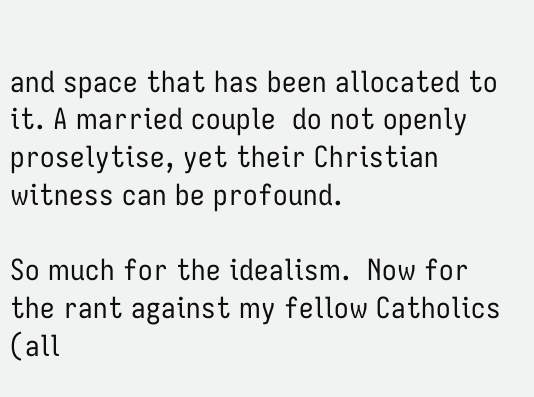and space that has been allocated to it. A married couple  do not openly proselytise, yet their Christian witness can be profound.

So much for the idealism.  Now for the rant against my fellow Catholics (all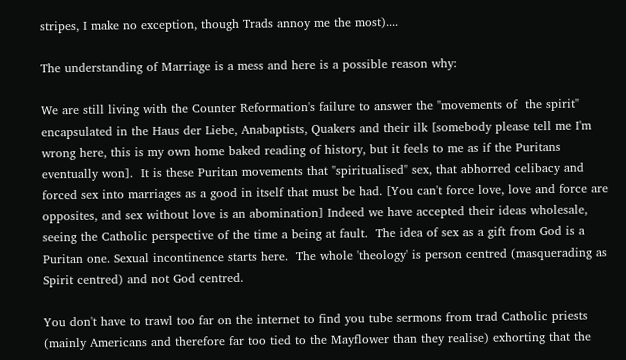stripes, I make no exception, though Trads annoy me the most)....

The understanding of Marriage is a mess and here is a possible reason why:

We are still living with the Counter Reformation's failure to answer the "movements of  the spirit" encapsulated in the Haus der Liebe, Anabaptists, Quakers and their ilk [somebody please tell me I'm wrong here, this is my own home baked reading of history, but it feels to me as if the Puritans eventually won].  It is these Puritan movements that "spiritualised" sex, that abhorred celibacy and forced sex into marriages as a good in itself that must be had. [You can't force love, love and force are opposites, and sex without love is an abomination] Indeed we have accepted their ideas wholesale, seeing the Catholic perspective of the time a being at fault.  The idea of sex as a gift from God is a Puritan one. Sexual incontinence starts here.  The whole 'theology' is person centred (masquerading as Spirit centred) and not God centred.

You don't have to trawl too far on the internet to find you tube sermons from trad Catholic priests (mainly Americans and therefore far too tied to the Mayflower than they realise) exhorting that the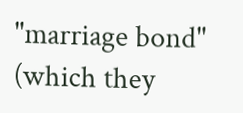"marriage bond" (which they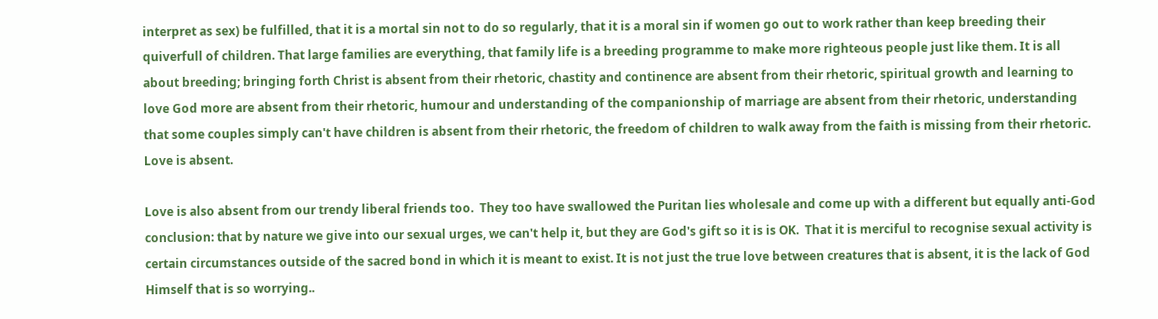interpret as sex) be fulfilled, that it is a mortal sin not to do so regularly, that it is a moral sin if women go out to work rather than keep breeding their quiverfull of children. That large families are everything, that family life is a breeding programme to make more righteous people just like them. It is all about breeding; bringing forth Christ is absent from their rhetoric, chastity and continence are absent from their rhetoric, spiritual growth and learning to love God more are absent from their rhetoric, humour and understanding of the companionship of marriage are absent from their rhetoric, understanding that some couples simply can't have children is absent from their rhetoric, the freedom of children to walk away from the faith is missing from their rhetoric.  Love is absent.

Love is also absent from our trendy liberal friends too.  They too have swallowed the Puritan lies wholesale and come up with a different but equally anti-God conclusion: that by nature we give into our sexual urges, we can't help it, but they are God's gift so it is is OK.  That it is merciful to recognise sexual activity is certain circumstances outside of the sacred bond in which it is meant to exist. It is not just the true love between creatures that is absent, it is the lack of God Himself that is so worrying..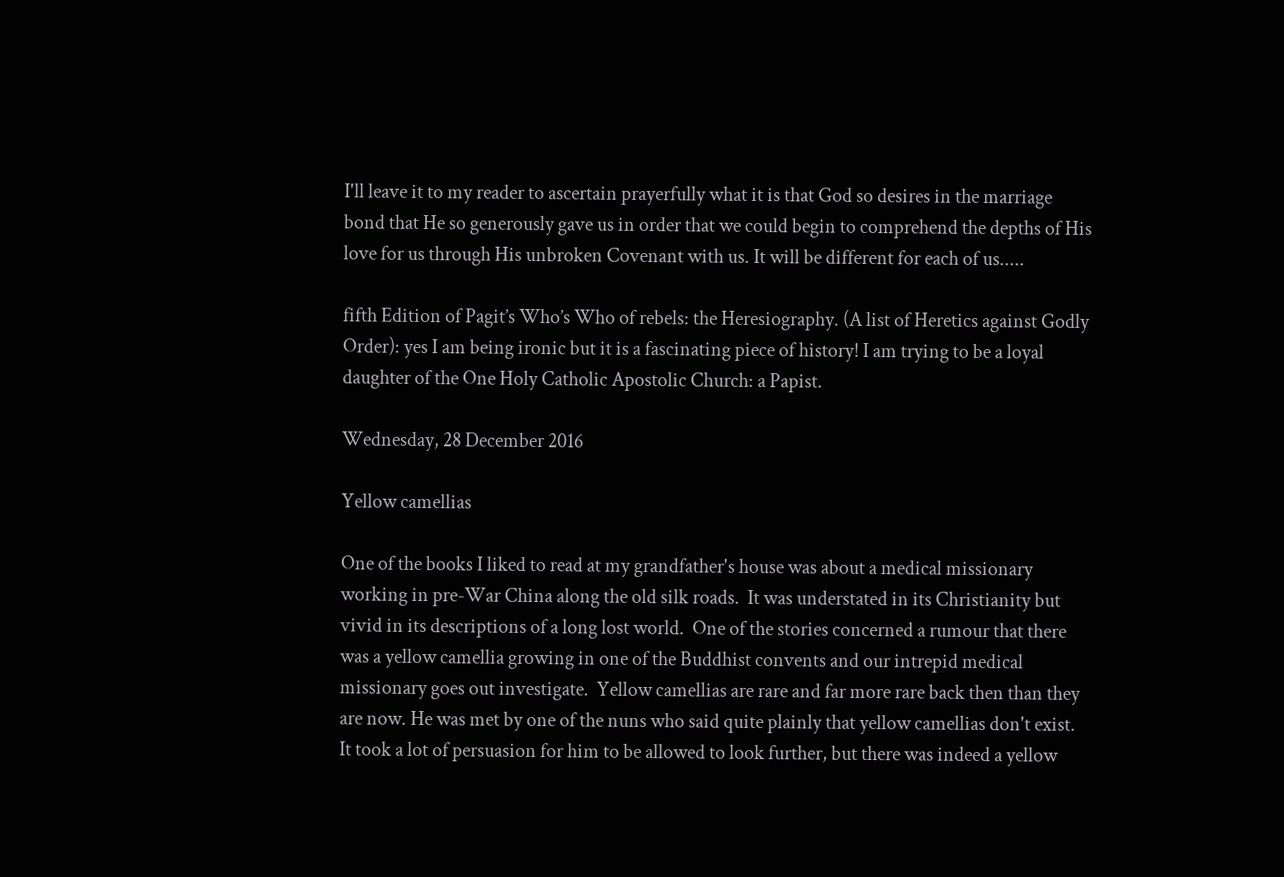I'll leave it to my reader to ascertain prayerfully what it is that God so desires in the marriage bond that He so generously gave us in order that we could begin to comprehend the depths of His love for us through His unbroken Covenant with us. It will be different for each of us.....

fifth Edition of Pagit’s Who’s Who of rebels: the Heresiography. (A list of Heretics against Godly Order): yes I am being ironic but it is a fascinating piece of history! I am trying to be a loyal daughter of the One Holy Catholic Apostolic Church: a Papist.

Wednesday, 28 December 2016

Yellow camellias

One of the books I liked to read at my grandfather's house was about a medical missionary working in pre-War China along the old silk roads.  It was understated in its Christianity but vivid in its descriptions of a long lost world.  One of the stories concerned a rumour that there was a yellow camellia growing in one of the Buddhist convents and our intrepid medical missionary goes out investigate.  Yellow camellias are rare and far more rare back then than they are now. He was met by one of the nuns who said quite plainly that yellow camellias don't exist.  It took a lot of persuasion for him to be allowed to look further, but there was indeed a yellow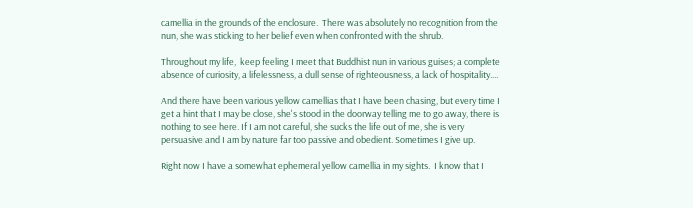camellia in the grounds of the enclosure.  There was absolutely no recognition from the nun, she was sticking to her belief even when confronted with the shrub.

Throughout my life,  keep feeling I meet that Buddhist nun in various guises; a complete absence of curiosity, a lifelessness, a dull sense of righteousness, a lack of hospitality....

And there have been various yellow camellias that I have been chasing, but every time I get a hint that I may be close, she's stood in the doorway telling me to go away, there is nothing to see here. If I am not careful, she sucks the life out of me, she is very persuasive and I am by nature far too passive and obedient. Sometimes I give up.

Right now I have a somewhat ephemeral yellow camellia in my sights.  I know that I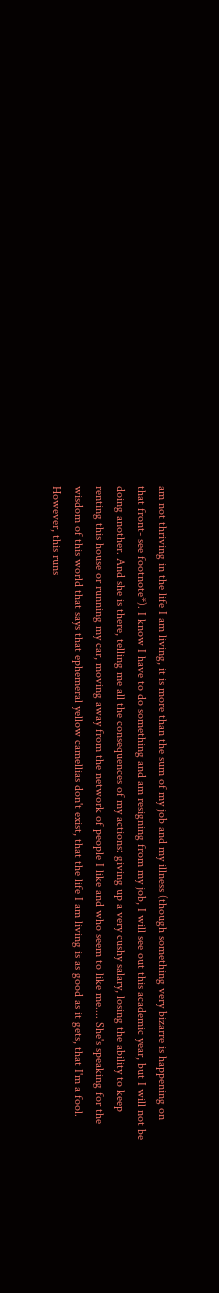am not thriving in the life I am living, it is more than the sum of my job and my illness (though something very bizarre is happening on that front- see footnote*). I know I have to do something and am resigning from my job, I will see out this academic year, but I will not be doing another. And she is there, telling me all the consequences of my actions: giving up a very cushy salary, losing the ability to keep renting this house or running my car, moving away from the network of people I like and who seem to like me.... She's speaking for the wisdom of this world that says that ephemeral yellow camellias don't exist, that the life I am living is as good as it gets, that I'm a fool. However, this runs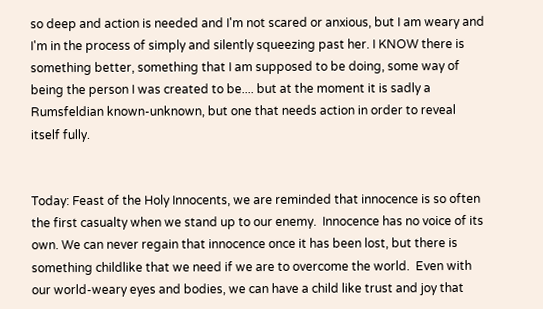so deep and action is needed and I'm not scared or anxious, but I am weary and I'm in the process of simply and silently squeezing past her. I KNOW there is something better, something that I am supposed to be doing, some way of being the person I was created to be.... but at the moment it is sadly a Rumsfeldian known-unknown, but one that needs action in order to reveal itself fully.


Today: Feast of the Holy Innocents, we are reminded that innocence is so often the first casualty when we stand up to our enemy.  Innocence has no voice of its own. We can never regain that innocence once it has been lost, but there is something childlike that we need if we are to overcome the world.  Even with our world-weary eyes and bodies, we can have a child like trust and joy that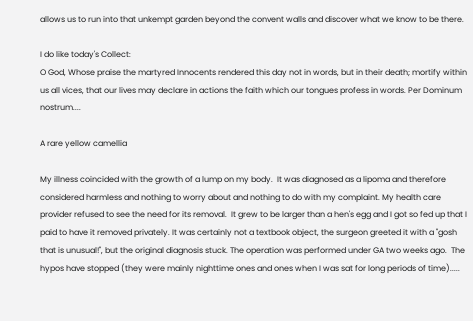allows us to run into that unkempt garden beyond the convent walls and discover what we know to be there.

I do like today's Collect:
O God, Whose praise the martyred Innocents rendered this day not in words, but in their death; mortify within us all vices, that our lives may declare in actions the faith which our tongues profess in words. Per Dominum nostrum....

A rare yellow camellia

My illness coincided with the growth of a lump on my body.  It was diagnosed as a lipoma and therefore considered harmless and nothing to worry about and nothing to do with my complaint. My health care provider refused to see the need for its removal.  It grew to be larger than a hen's egg and I got so fed up that I paid to have it removed privately. It was certainly not a textbook object, the surgeon greeted it with a "gosh that is unusual!", but the original diagnosis stuck. The operation was performed under GA two weeks ago.  The hypos have stopped (they were mainly nighttime ones and ones when I was sat for long periods of time).....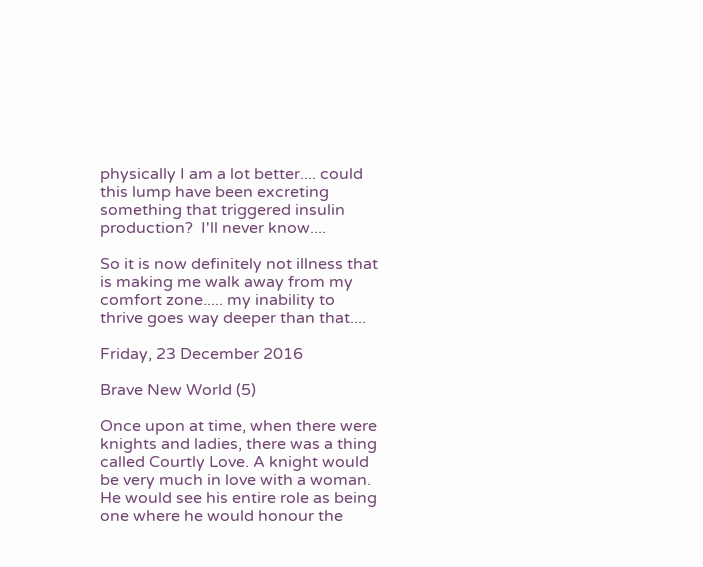physically I am a lot better.... could this lump have been excreting something that triggered insulin production?  I'll never know....

So it is now definitely not illness that is making me walk away from my comfort zone..... my inability to thrive goes way deeper than that....

Friday, 23 December 2016

Brave New World (5)

Once upon at time, when there were knights and ladies, there was a thing called Courtly Love. A knight would be very much in love with a woman.  He would see his entire role as being one where he would honour the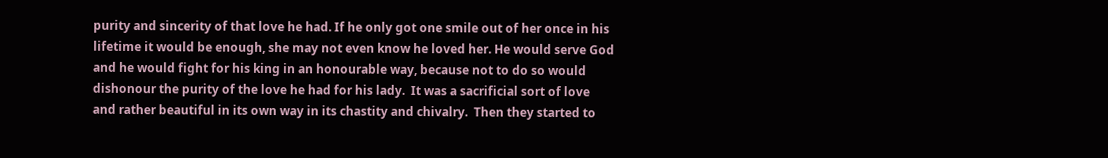purity and sincerity of that love he had. If he only got one smile out of her once in his lifetime it would be enough, she may not even know he loved her. He would serve God and he would fight for his king in an honourable way, because not to do so would dishonour the purity of the love he had for his lady.  It was a sacrificial sort of love and rather beautiful in its own way in its chastity and chivalry.  Then they started to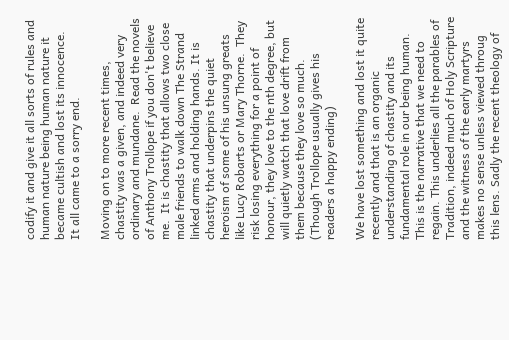codify it and give it all sorts of rules and human nature being human nature it became cultish and lost its innocence.  It all came to a sorry end.

Moving on to more recent times, chastity was a given, and indeed very ordinary and mundane.  Read the novels of Anthony Trollope if you don't believe me.  It is chastity that allows two close male friends to walk down The Strand linked arms and holding hands. It is chastity that underpins the quiet heroism of some of his unsung greats like Lucy Robarts or Mary Thorne.  They risk losing everything for a point of honour, they love to the nth degree, but will quietly watch that love drift from them because they love so much.  (Though Trollope usually gives his readers a happy ending)

We have lost something and lost it quite recently and that is an organic understanding of chastity and its fundamental role in our being human. This is the narrative that we need to regain. This underlies all the parables of Tradition, indeed much of Holy Scripture and the witness of the early martyrs makes no sense unless viewed throug this lens. Sadly the recent theology of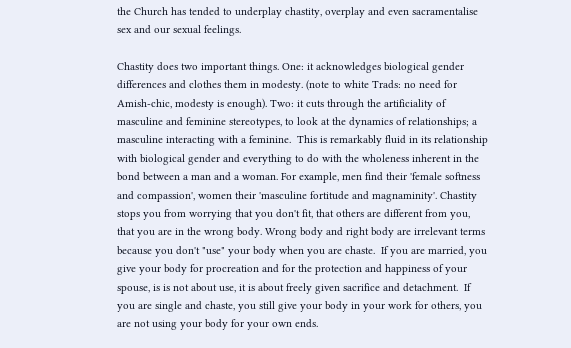the Church has tended to underplay chastity, overplay and even sacramentalise sex and our sexual feelings.

Chastity does two important things. One: it acknowledges biological gender differences and clothes them in modesty. (note to white Trads: no need for Amish-chic, modesty is enough). Two: it cuts through the artificiality of masculine and feminine stereotypes, to look at the dynamics of relationships; a masculine interacting with a feminine.  This is remarkably fluid in its relationship with biological gender and everything to do with the wholeness inherent in the bond between a man and a woman. For example, men find their 'female softness and compassion', women their 'masculine fortitude and magnaminity'. Chastity stops you from worrying that you don't fit, that others are different from you, that you are in the wrong body. Wrong body and right body are irrelevant terms because you don't "use" your body when you are chaste.  If you are married, you give your body for procreation and for the protection and happiness of your spouse, is is not about use, it is about freely given sacrifice and detachment.  If you are single and chaste, you still give your body in your work for others, you are not using your body for your own ends.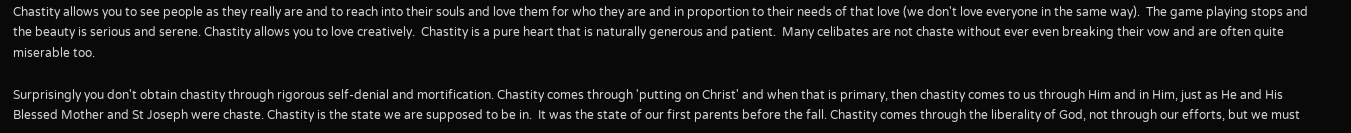Chastity allows you to see people as they really are and to reach into their souls and love them for who they are and in proportion to their needs of that love (we don't love everyone in the same way).  The game playing stops and the beauty is serious and serene. Chastity allows you to love creatively.  Chastity is a pure heart that is naturally generous and patient.  Many celibates are not chaste without ever even breaking their vow and are often quite miserable too.

Surprisingly you don't obtain chastity through rigorous self-denial and mortification. Chastity comes through 'putting on Christ' and when that is primary, then chastity comes to us through Him and in Him, just as He and His Blessed Mother and St Joseph were chaste. Chastity is the state we are supposed to be in.  It was the state of our first parents before the fall. Chastity comes through the liberality of God, not through our efforts, but we must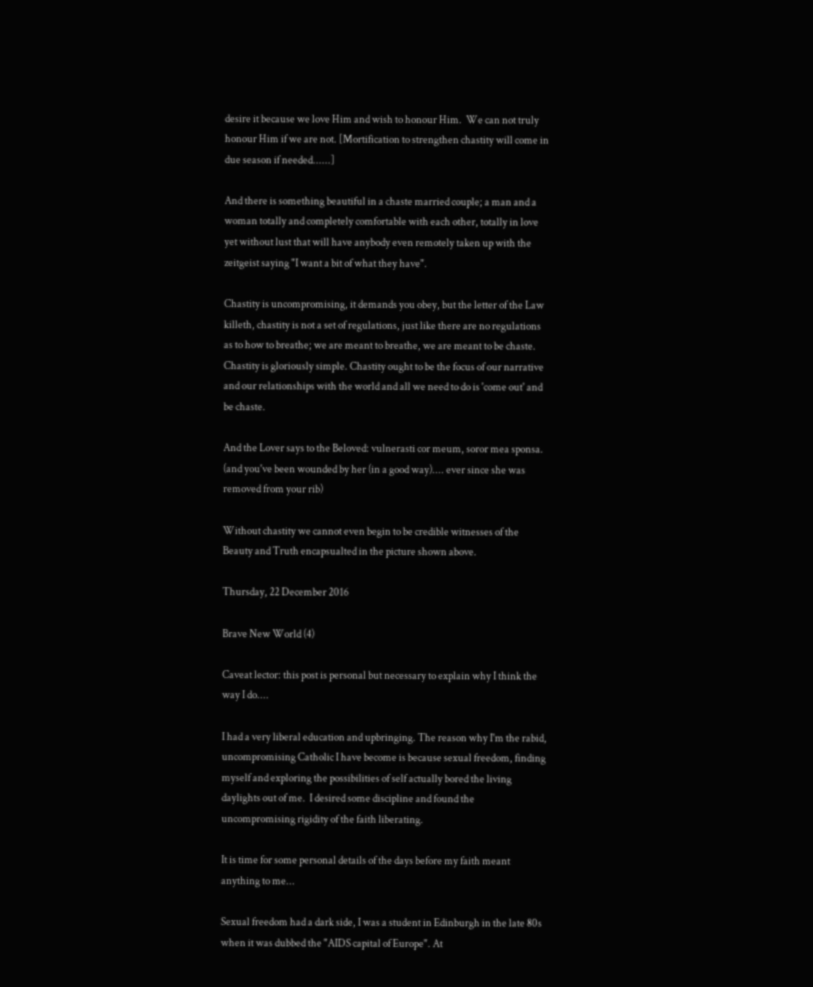desire it because we love Him and wish to honour Him.  We can not truly honour Him if we are not. [Mortification to strengthen chastity will come in due season if needed......]

And there is something beautiful in a chaste married couple; a man and a woman totally and completely comfortable with each other, totally in love yet without lust that will have anybody even remotely taken up with the zeitgeist saying "I want a bit of what they have".

Chastity is uncompromising, it demands you obey, but the letter of the Law killeth, chastity is not a set of regulations, just like there are no regulations as to how to breathe; we are meant to breathe, we are meant to be chaste. Chastity is gloriously simple. Chastity ought to be the focus of our narrative and our relationships with the world and all we need to do is 'come out' and be chaste.

And the Lover says to the Beloved: vulnerasti cor meum, soror mea sponsa.
(and you've been wounded by her (in a good way).... ever since she was removed from your rib)

Without chastity we cannot even begin to be credible witnesses of the Beauty and Truth encapsualted in the picture shown above.

Thursday, 22 December 2016

Brave New World (4)

Caveat lector: this post is personal but necessary to explain why I think the way I do....

I had a very liberal education and upbringing. The reason why I'm the rabid, uncompromising Catholic I have become is because sexual freedom, finding myself and exploring the possibilities of self actually bored the living daylights out of me.  I desired some discipline and found the uncompromising rigidity of the faith liberating.

It is time for some personal details of the days before my faith meant anything to me...

Sexual freedom had a dark side, I was a student in Edinburgh in the late 80s when it was dubbed the "AIDS capital of Europe". At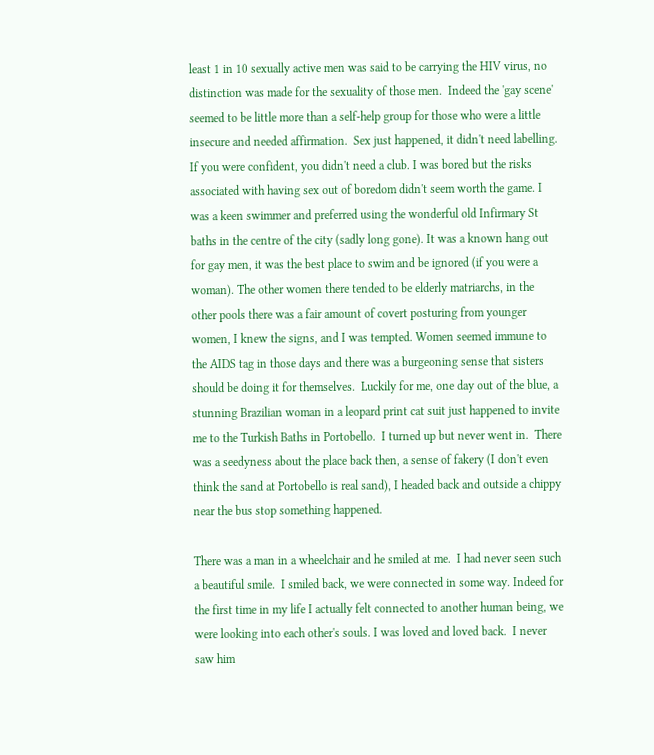least 1 in 10 sexually active men was said to be carrying the HIV virus, no distinction was made for the sexuality of those men.  Indeed the 'gay scene' seemed to be little more than a self-help group for those who were a little insecure and needed affirmation.  Sex just happened, it didn't need labelling.  If you were confident, you didn't need a club. I was bored but the risks associated with having sex out of boredom didn't seem worth the game. I was a keen swimmer and preferred using the wonderful old Infirmary St baths in the centre of the city (sadly long gone). It was a known hang out for gay men, it was the best place to swim and be ignored (if you were a woman). The other women there tended to be elderly matriarchs, in the other pools there was a fair amount of covert posturing from younger women, I knew the signs, and I was tempted. Women seemed immune to the AIDS tag in those days and there was a burgeoning sense that sisters should be doing it for themselves.  Luckily for me, one day out of the blue, a stunning Brazilian woman in a leopard print cat suit just happened to invite me to the Turkish Baths in Portobello.  I turned up but never went in.  There was a seedyness about the place back then, a sense of fakery (I don't even think the sand at Portobello is real sand), I headed back and outside a chippy near the bus stop something happened.

There was a man in a wheelchair and he smiled at me.  I had never seen such a beautiful smile.  I smiled back, we were connected in some way. Indeed for the first time in my life I actually felt connected to another human being, we were looking into each other's souls. I was loved and loved back.  I never saw him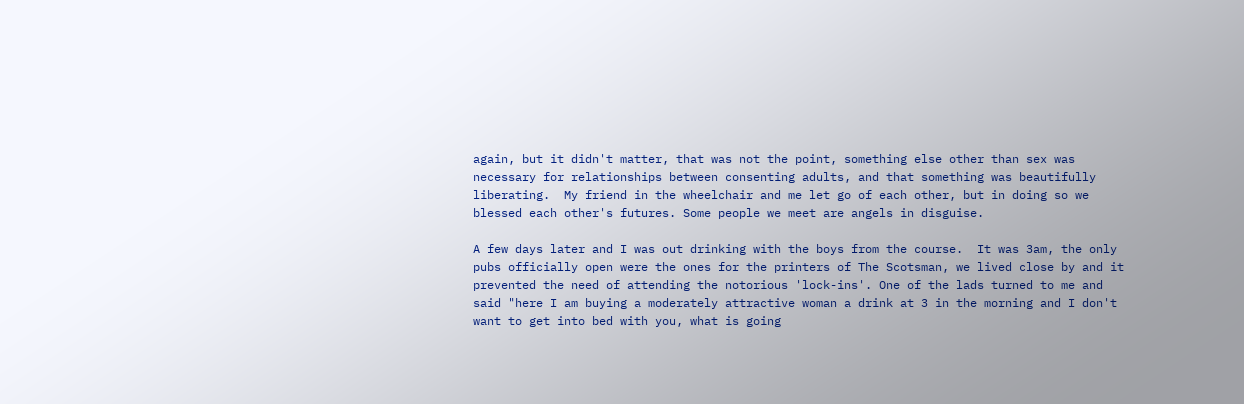again, but it didn't matter, that was not the point, something else other than sex was necessary for relationships between consenting adults, and that something was beautifully liberating.  My friend in the wheelchair and me let go of each other, but in doing so we blessed each other's futures. Some people we meet are angels in disguise.

A few days later and I was out drinking with the boys from the course.  It was 3am, the only pubs officially open were the ones for the printers of The Scotsman, we lived close by and it prevented the need of attending the notorious 'lock-ins'. One of the lads turned to me and said "here I am buying a moderately attractive woman a drink at 3 in the morning and I don't want to get into bed with you, what is going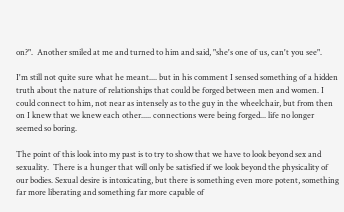on?".  Another smiled at me and turned to him and said, "she's one of us, can't you see".

I'm still not quite sure what he meant.... but in his comment I sensed something of a hidden truth about the nature of relationships that could be forged between men and women. I could connect to him, not near as intensely as to the guy in the wheelchair, but from then on I knew that we knew each other..... connections were being forged... life no longer seemed so boring.

The point of this look into my past is to try to show that we have to look beyond sex and sexuality.  There is a hunger that will only be satisfied if we look beyond the physicality of our bodies. Sexual desire is intoxicating, but there is something even more potent, something far more liberating and something far more capable of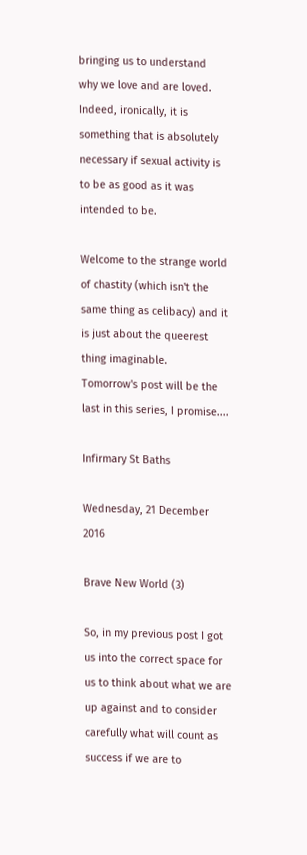bringing us to understand why we love and are loved. Indeed, ironically, it is something that is absolutely necessary if sexual activity is to be as good as it was intended to be.

Welcome to the strange world of chastity (which isn't the same thing as celibacy) and it is just about the queerest thing imaginable.
Tomorrow's post will be the last in this series, I promise....

Infirmary St Baths

Wednesday, 21 December 2016

Brave New World (3)

So, in my previous post I got us into the correct space for us to think about what we are up against and to consider carefully what will count as success if we are to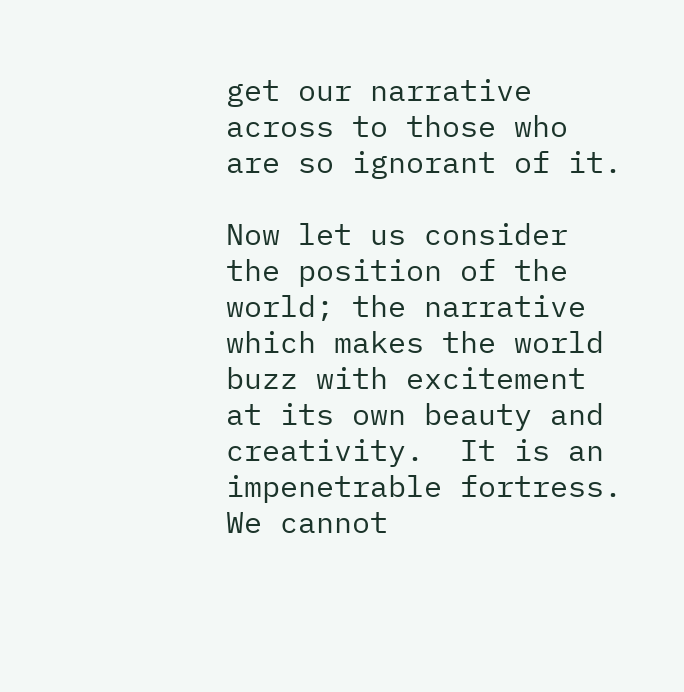get our narrative across to those who are so ignorant of it.

Now let us consider the position of the world; the narrative which makes the world buzz with excitement at its own beauty and creativity.  It is an impenetrable fortress.  We cannot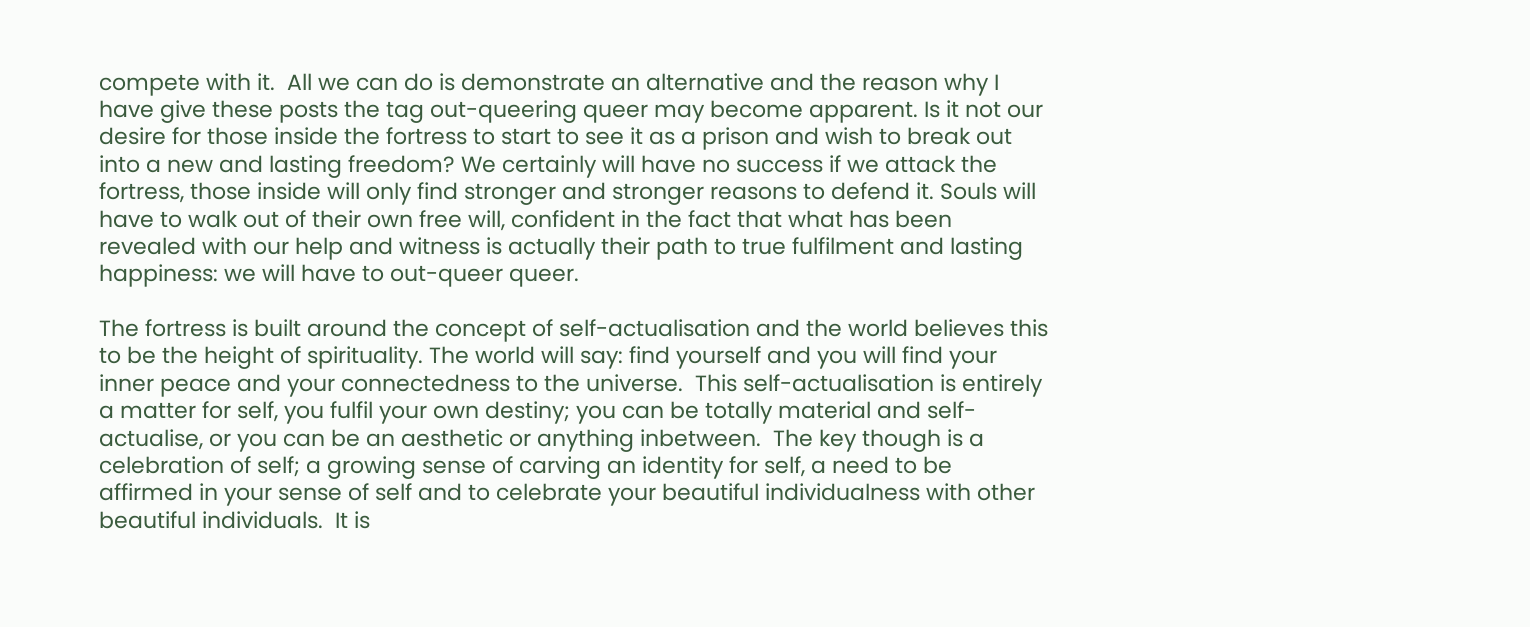compete with it.  All we can do is demonstrate an alternative and the reason why I have give these posts the tag out-queering queer may become apparent. Is it not our desire for those inside the fortress to start to see it as a prison and wish to break out into a new and lasting freedom? We certainly will have no success if we attack the fortress, those inside will only find stronger and stronger reasons to defend it. Souls will have to walk out of their own free will, confident in the fact that what has been revealed with our help and witness is actually their path to true fulfilment and lasting happiness: we will have to out-queer queer.

The fortress is built around the concept of self-actualisation and the world believes this to be the height of spirituality. The world will say: find yourself and you will find your inner peace and your connectedness to the universe.  This self-actualisation is entirely a matter for self, you fulfil your own destiny; you can be totally material and self-actualise, or you can be an aesthetic or anything inbetween.  The key though is a celebration of self; a growing sense of carving an identity for self, a need to be affirmed in your sense of self and to celebrate your beautiful individualness with other beautiful individuals.  It is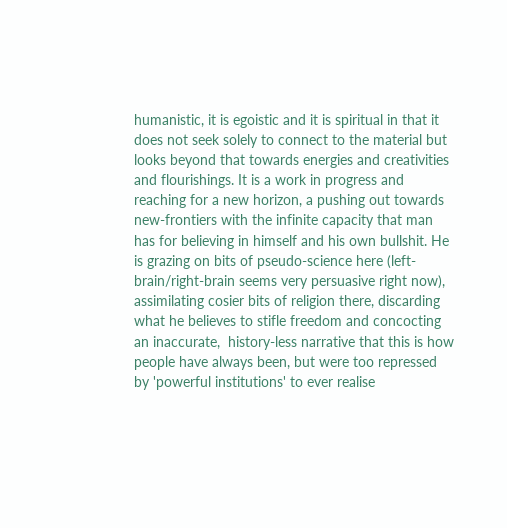humanistic, it is egoistic and it is spiritual in that it does not seek solely to connect to the material but looks beyond that towards energies and creativities and flourishings. It is a work in progress and reaching for a new horizon, a pushing out towards new-frontiers with the infinite capacity that man has for believing in himself and his own bullshit. He is grazing on bits of pseudo-science here (left-brain/right-brain seems very persuasive right now), assimilating cosier bits of religion there, discarding what he believes to stifle freedom and concocting an inaccurate,  history-less narrative that this is how people have always been, but were too repressed by 'powerful institutions' to ever realise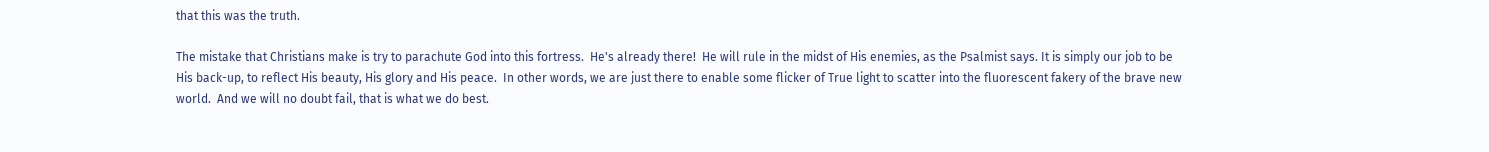that this was the truth.

The mistake that Christians make is try to parachute God into this fortress.  He's already there!  He will rule in the midst of His enemies, as the Psalmist says. It is simply our job to be His back-up, to reflect His beauty, His glory and His peace.  In other words, we are just there to enable some flicker of True light to scatter into the fluorescent fakery of the brave new world.  And we will no doubt fail, that is what we do best.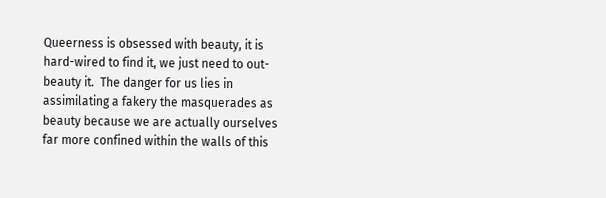Queerness is obsessed with beauty, it is hard-wired to find it, we just need to out-beauty it.  The danger for us lies in assimilating a fakery the masquerades as beauty because we are actually ourselves far more confined within the walls of this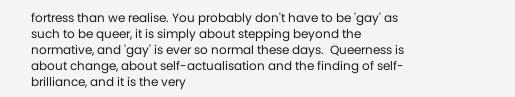fortress than we realise. You probably don't have to be 'gay' as such to be queer, it is simply about stepping beyond the normative, and 'gay' is ever so normal these days.  Queerness is about change, about self-actualisation and the finding of self-brilliance, and it is the very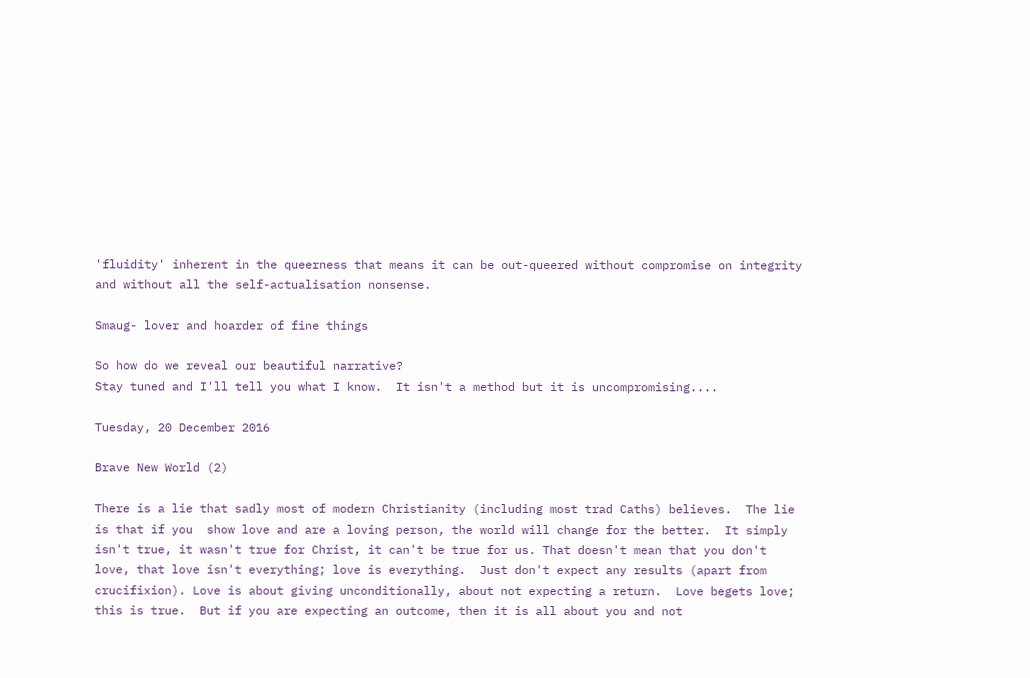'fluidity' inherent in the queerness that means it can be out-queered without compromise on integrity and without all the self-actualisation nonsense.

Smaug- lover and hoarder of fine things

So how do we reveal our beautiful narrative?
Stay tuned and I'll tell you what I know.  It isn't a method but it is uncompromising....

Tuesday, 20 December 2016

Brave New World (2)

There is a lie that sadly most of modern Christianity (including most trad Caths) believes.  The lie is that if you  show love and are a loving person, the world will change for the better.  It simply isn't true, it wasn't true for Christ, it can't be true for us. That doesn't mean that you don't love, that love isn't everything; love is everything.  Just don't expect any results (apart from crucifixion). Love is about giving unconditionally, about not expecting a return.  Love begets love; this is true.  But if you are expecting an outcome, then it is all about you and not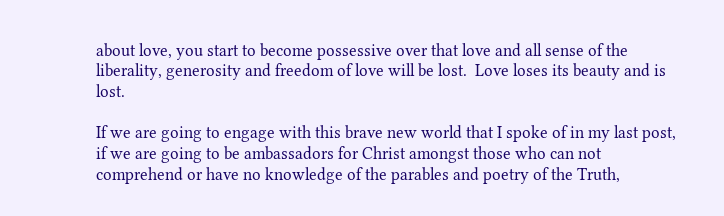about love, you start to become possessive over that love and all sense of the liberality, generosity and freedom of love will be lost.  Love loses its beauty and is lost.

If we are going to engage with this brave new world that I spoke of in my last post, if we are going to be ambassadors for Christ amongst those who can not comprehend or have no knowledge of the parables and poetry of the Truth,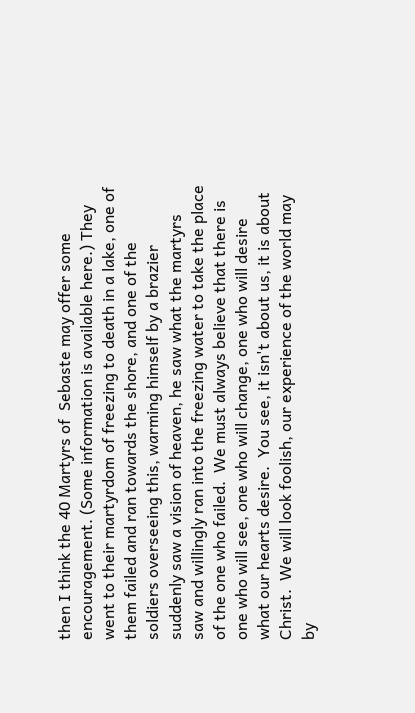then I think the 40 Martyrs of  Sebaste may offer some encouragement. (Some information is available here.) They went to their martyrdom of freezing to death in a lake, one of them failed and ran towards the shore, and one of the soldiers overseeing this, warming himself by a brazier suddenly saw a vision of heaven, he saw what the martyrs saw and willingly ran into the freezing water to take the place of the one who failed.  We must always believe that there is one who will see, one who will change, one who will desire what our hearts desire.  You see, it isn't about us, it is about Christ.  We will look foolish, our experience of the world may by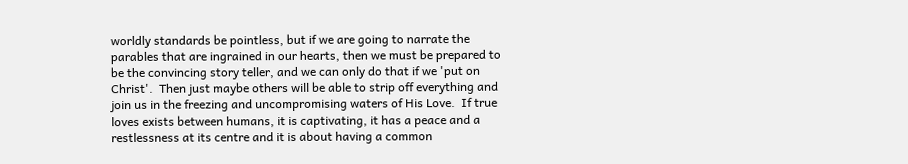worldly standards be pointless, but if we are going to narrate the parables that are ingrained in our hearts, then we must be prepared to be the convincing story teller, and we can only do that if we 'put on Christ'.  Then just maybe others will be able to strip off everything and join us in the freezing and uncompromising waters of His Love.  If true loves exists between humans, it is captivating, it has a peace and a restlessness at its centre and it is about having a common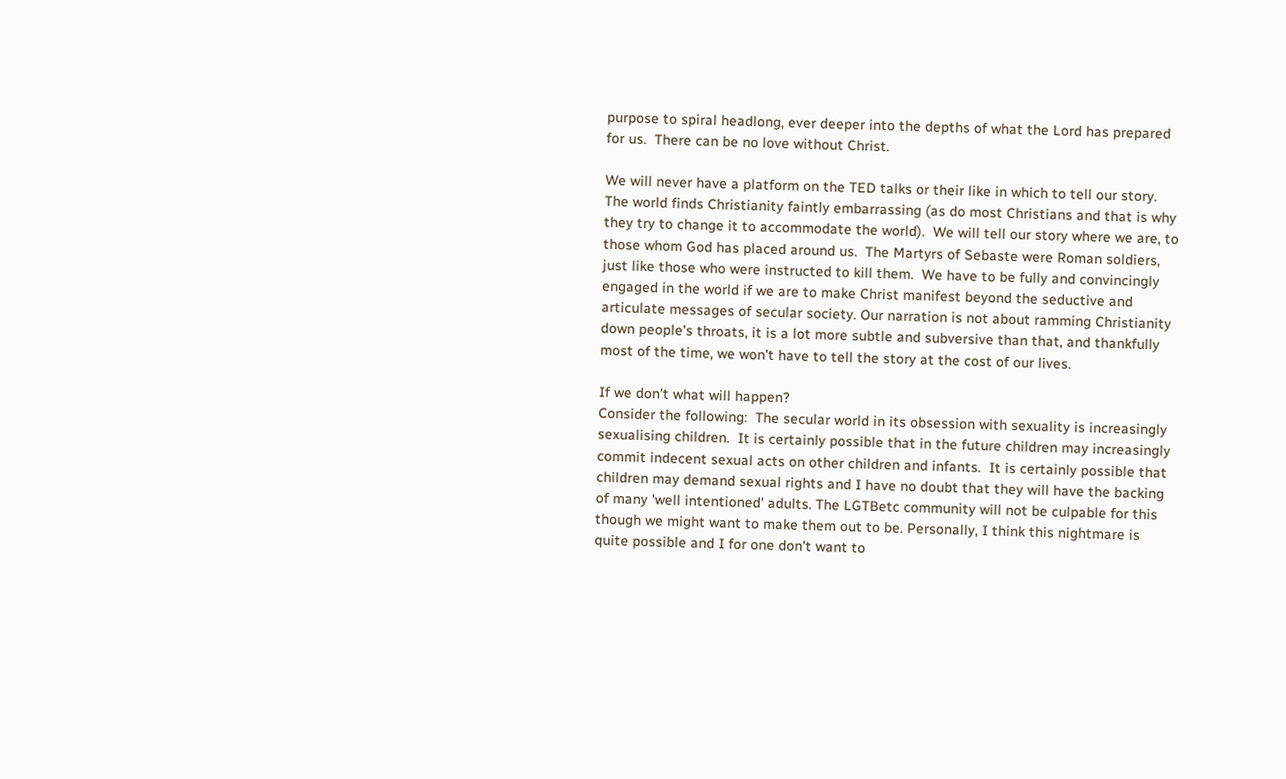purpose to spiral headlong, ever deeper into the depths of what the Lord has prepared for us.  There can be no love without Christ.

We will never have a platform on the TED talks or their like in which to tell our story.  The world finds Christianity faintly embarrassing (as do most Christians and that is why they try to change it to accommodate the world).  We will tell our story where we are, to those whom God has placed around us.  The Martyrs of Sebaste were Roman soldiers, just like those who were instructed to kill them.  We have to be fully and convincingly engaged in the world if we are to make Christ manifest beyond the seductive and articulate messages of secular society. Our narration is not about ramming Christianity down people's throats, it is a lot more subtle and subversive than that, and thankfully most of the time, we won't have to tell the story at the cost of our lives.

If we don't what will happen?
Consider the following:  The secular world in its obsession with sexuality is increasingly sexualising children.  It is certainly possible that in the future children may increasingly commit indecent sexual acts on other children and infants.  It is certainly possible that children may demand sexual rights and I have no doubt that they will have the backing of many 'well intentioned' adults. The LGTBetc community will not be culpable for this though we might want to make them out to be. Personally, I think this nightmare is quite possible and I for one don't want to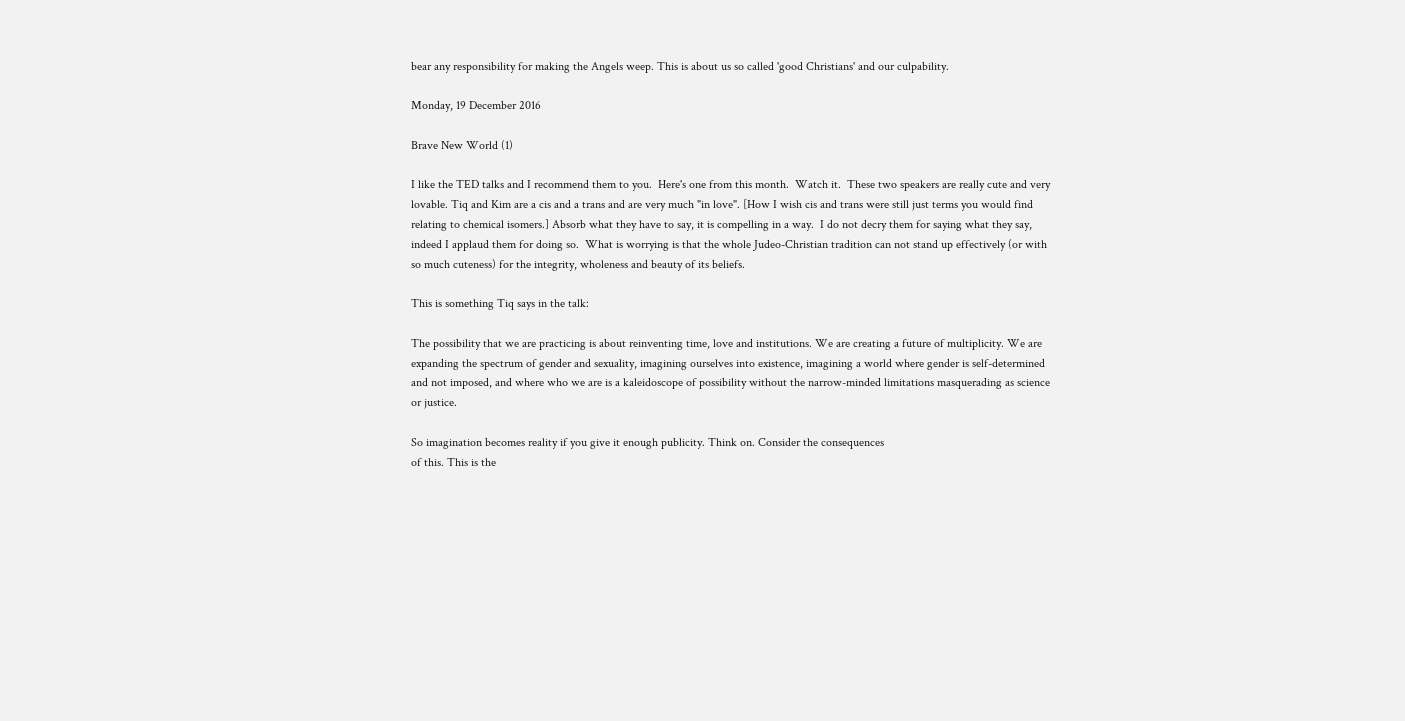bear any responsibility for making the Angels weep. This is about us so called 'good Christians' and our culpability.

Monday, 19 December 2016

Brave New World (1)

I like the TED talks and I recommend them to you.  Here's one from this month.  Watch it.  These two speakers are really cute and very lovable. Tiq and Kim are a cis and a trans and are very much "in love". [How I wish cis and trans were still just terms you would find relating to chemical isomers.] Absorb what they have to say, it is compelling in a way.  I do not decry them for saying what they say, indeed I applaud them for doing so.  What is worrying is that the whole Judeo-Christian tradition can not stand up effectively (or with so much cuteness) for the integrity, wholeness and beauty of its beliefs.

This is something Tiq says in the talk:

The possibility that we are practicing is about reinventing time, love and institutions. We are creating a future of multiplicity. We are expanding the spectrum of gender and sexuality, imagining ourselves into existence, imagining a world where gender is self-determined and not imposed, and where who we are is a kaleidoscope of possibility without the narrow-minded limitations masquerading as science or justice.

So imagination becomes reality if you give it enough publicity. Think on. Consider the consequences
of this. This is the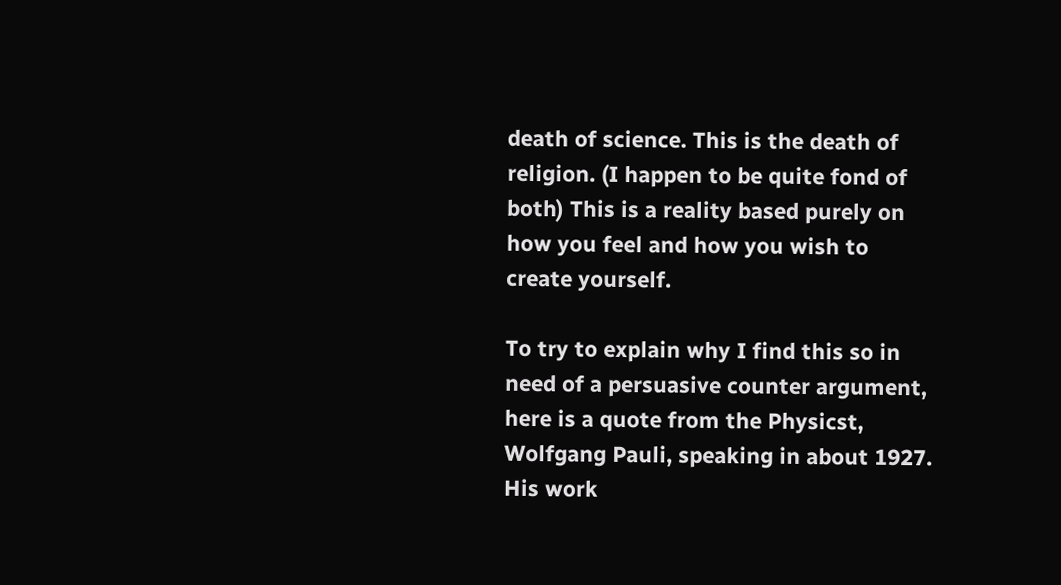death of science. This is the death of religion. (I happen to be quite fond of both) This is a reality based purely on how you feel and how you wish to create yourself.

To try to explain why I find this so in need of a persuasive counter argument, here is a quote from the Physicst, Wolfgang Pauli, speaking in about 1927.  His work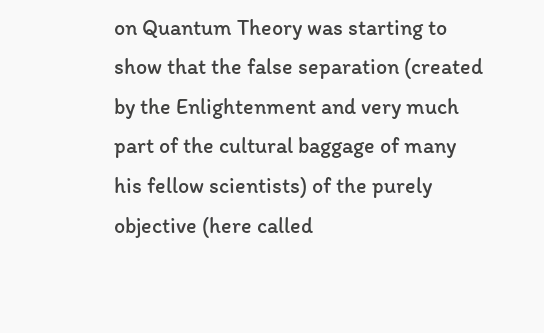on Quantum Theory was starting to show that the false separation (created by the Enlightenment and very much part of the cultural baggage of many his fellow scientists) of the purely objective (here called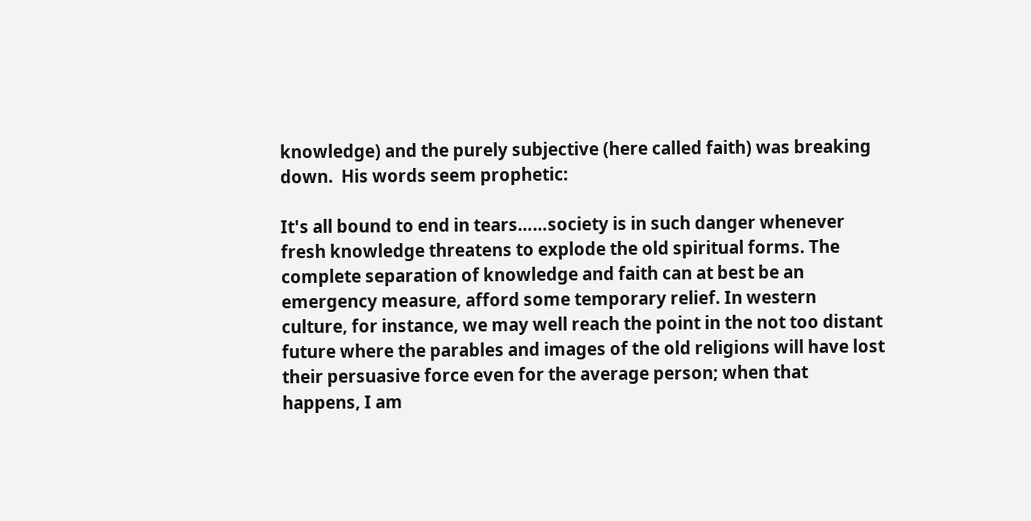knowledge) and the purely subjective (here called faith) was breaking down.  His words seem prophetic:

It's all bound to end in tears……society is in such danger whenever fresh knowledge threatens to explode the old spiritual forms. The complete separation of knowledge and faith can at best be an emergency measure, afford some temporary relief. In western culture, for instance, we may well reach the point in the not too distant future where the parables and images of the old religions will have lost their persuasive force even for the average person; when that happens, I am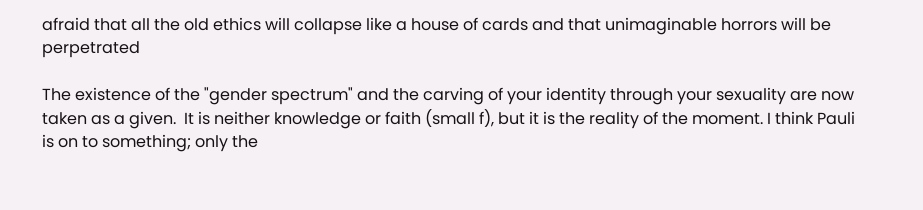afraid that all the old ethics will collapse like a house of cards and that unimaginable horrors will be perpetrated

The existence of the "gender spectrum" and the carving of your identity through your sexuality are now taken as a given.  It is neither knowledge or faith (small f), but it is the reality of the moment. I think Pauli is on to something; only the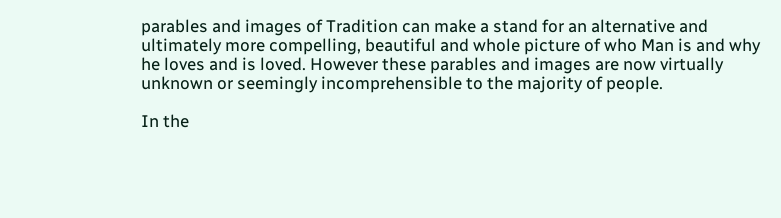parables and images of Tradition can make a stand for an alternative and ultimately more compelling, beautiful and whole picture of who Man is and why he loves and is loved. However these parables and images are now virtually unknown or seemingly incomprehensible to the majority of people.

In the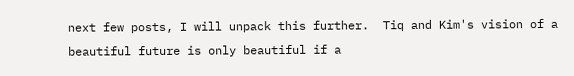next few posts, I will unpack this further.  Tiq and Kim's vision of a beautiful future is only beautiful if a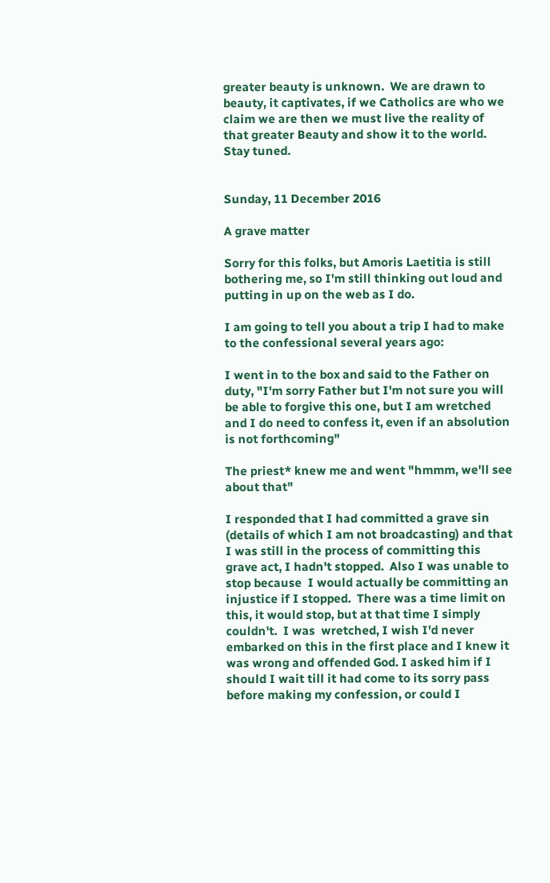greater beauty is unknown.  We are drawn to beauty, it captivates, if we Catholics are who we claim we are then we must live the reality of that greater Beauty and show it to the world.
Stay tuned.


Sunday, 11 December 2016

A grave matter

Sorry for this folks, but Amoris Laetitia is still bothering me, so I'm still thinking out loud and putting in up on the web as I do.

I am going to tell you about a trip I had to make to the confessional several years ago:

I went in to the box and said to the Father on duty, "I'm sorry Father but I'm not sure you will be able to forgive this one, but I am wretched and I do need to confess it, even if an absolution is not forthcoming"

The priest* knew me and went "hmmm, we'll see about that"

I responded that I had committed a grave sin (details of which I am not broadcasting) and that I was still in the process of committing this grave act, I hadn't stopped.  Also I was unable to stop because  I would actually be committing an injustice if I stopped.  There was a time limit on this, it would stop, but at that time I simply couldn't.  I was  wretched, I wish I'd never embarked on this in the first place and I knew it was wrong and offended God. I asked him if I should I wait till it had come to its sorry pass before making my confession, or could I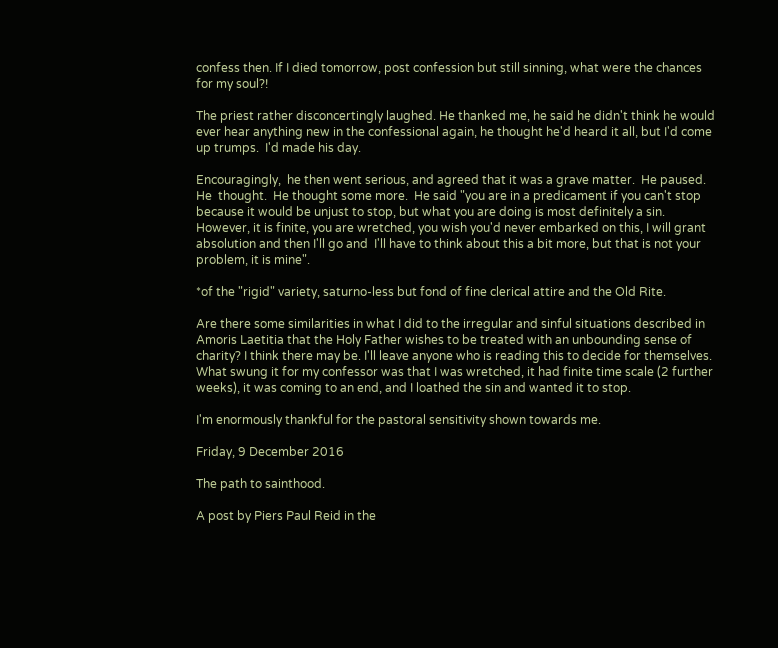confess then. If I died tomorrow, post confession but still sinning, what were the chances for my soul?!

The priest rather disconcertingly laughed. He thanked me, he said he didn't think he would ever hear anything new in the confessional again, he thought he'd heard it all, but I'd come up trumps.  I'd made his day.

Encouragingly,  he then went serious, and agreed that it was a grave matter.  He paused.  He  thought.  He thought some more.  He said "you are in a predicament if you can't stop because it would be unjust to stop, but what you are doing is most definitely a sin. However, it is finite, you are wretched, you wish you'd never embarked on this, I will grant absolution and then I'll go and  I'll have to think about this a bit more, but that is not your problem, it is mine".

*of the "rigid" variety, saturno-less but fond of fine clerical attire and the Old Rite.

Are there some similarities in what I did to the irregular and sinful situations described in Amoris Laetitia that the Holy Father wishes to be treated with an unbounding sense of charity? I think there may be. I'll leave anyone who is reading this to decide for themselves. What swung it for my confessor was that I was wretched, it had finite time scale (2 further weeks), it was coming to an end, and I loathed the sin and wanted it to stop.

I'm enormously thankful for the pastoral sensitivity shown towards me.

Friday, 9 December 2016

The path to sainthood.

A post by Piers Paul Reid in the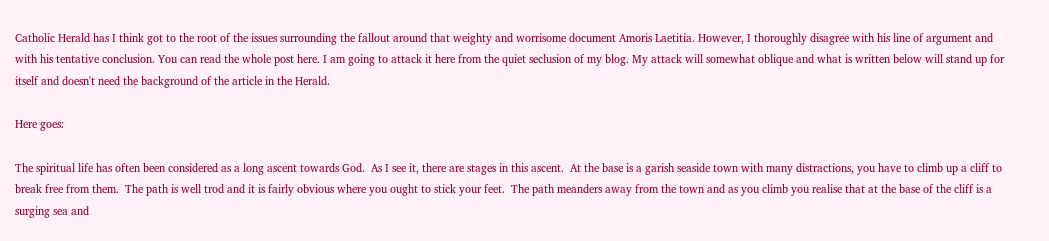Catholic Herald has I think got to the root of the issues surrounding the fallout around that weighty and worrisome document Amoris Laetitia. However, I thoroughly disagree with his line of argument and with his tentative conclusion. You can read the whole post here. I am going to attack it here from the quiet seclusion of my blog. My attack will somewhat oblique and what is written below will stand up for itself and doesn't need the background of the article in the Herald.

Here goes:

The spiritual life has often been considered as a long ascent towards God.  As I see it, there are stages in this ascent.  At the base is a garish seaside town with many distractions, you have to climb up a cliff to break free from them.  The path is well trod and it is fairly obvious where you ought to stick your feet.  The path meanders away from the town and as you climb you realise that at the base of the cliff is a surging sea and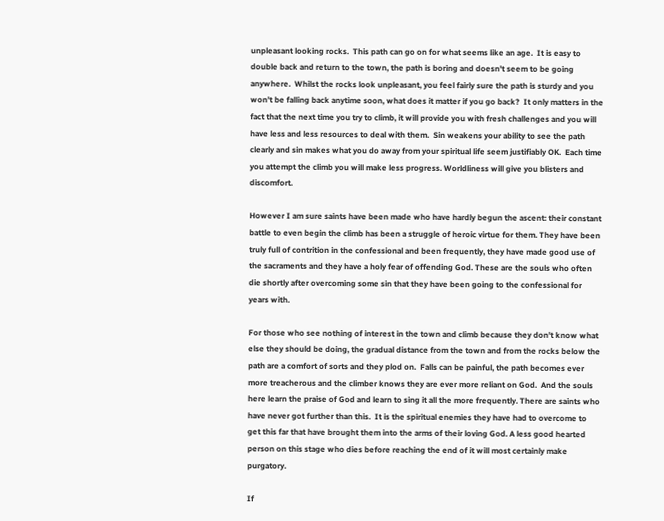unpleasant looking rocks.  This path can go on for what seems like an age.  It is easy to double back and return to the town, the path is boring and doesn't seem to be going anywhere.  Whilst the rocks look unpleasant, you feel fairly sure the path is sturdy and you won't be falling back anytime soon, what does it matter if you go back?  It only matters in the fact that the next time you try to climb, it will provide you with fresh challenges and you will have less and less resources to deal with them.  Sin weakens your ability to see the path clearly and sin makes what you do away from your spiritual life seem justifiably OK.  Each time you attempt the climb you will make less progress. Worldliness will give you blisters and discomfort.

However I am sure saints have been made who have hardly begun the ascent: their constant battle to even begin the climb has been a struggle of heroic virtue for them. They have been truly full of contrition in the confessional and been frequently, they have made good use of the sacraments and they have a holy fear of offending God. These are the souls who often die shortly after overcoming some sin that they have been going to the confessional for years with.

For those who see nothing of interest in the town and climb because they don't know what else they should be doing, the gradual distance from the town and from the rocks below the path are a comfort of sorts and they plod on.  Falls can be painful, the path becomes ever more treacherous and the climber knows they are ever more reliant on God.  And the souls here learn the praise of God and learn to sing it all the more frequently. There are saints who have never got further than this.  It is the spiritual enemies they have had to overcome to get this far that have brought them into the arms of their loving God. A less good hearted person on this stage who dies before reaching the end of it will most certainly make purgatory.

If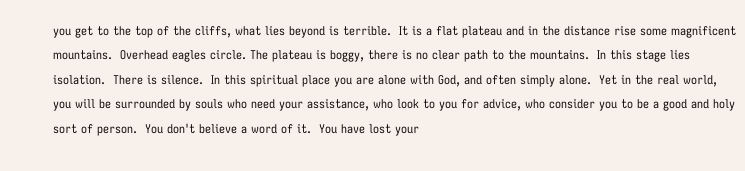you get to the top of the cliffs, what lies beyond is terrible.  It is a flat plateau and in the distance rise some magnificent mountains.  Overhead eagles circle. The plateau is boggy, there is no clear path to the mountains.  In this stage lies isolation.  There is silence.  In this spiritual place you are alone with God, and often simply alone.  Yet in the real world, you will be surrounded by souls who need your assistance, who look to you for advice, who consider you to be a good and holy sort of person.  You don't believe a word of it.  You have lost your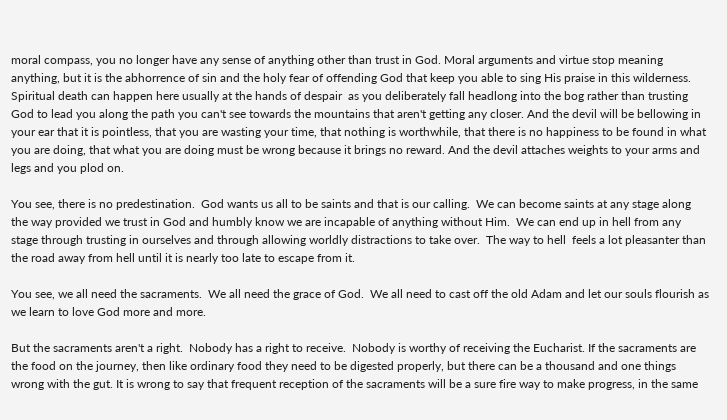moral compass, you no longer have any sense of anything other than trust in God. Moral arguments and virtue stop meaning anything, but it is the abhorrence of sin and the holy fear of offending God that keep you able to sing His praise in this wilderness.  Spiritual death can happen here usually at the hands of despair  as you deliberately fall headlong into the bog rather than trusting God to lead you along the path you can't see towards the mountains that aren't getting any closer. And the devil will be bellowing in your ear that it is pointless, that you are wasting your time, that nothing is worthwhile, that there is no happiness to be found in what you are doing, that what you are doing must be wrong because it brings no reward. And the devil attaches weights to your arms and legs and you plod on.

You see, there is no predestination.  God wants us all to be saints and that is our calling.  We can become saints at any stage along the way provided we trust in God and humbly know we are incapable of anything without Him.  We can end up in hell from any stage through trusting in ourselves and through allowing worldly distractions to take over.  The way to hell  feels a lot pleasanter than the road away from hell until it is nearly too late to escape from it.

You see, we all need the sacraments.  We all need the grace of God.  We all need to cast off the old Adam and let our souls flourish as we learn to love God more and more.

But the sacraments aren't a right.  Nobody has a right to receive.  Nobody is worthy of receiving the Eucharist. If the sacraments are the food on the journey, then like ordinary food they need to be digested properly, but there can be a thousand and one things wrong with the gut. It is wrong to say that frequent reception of the sacraments will be a sure fire way to make progress, in the same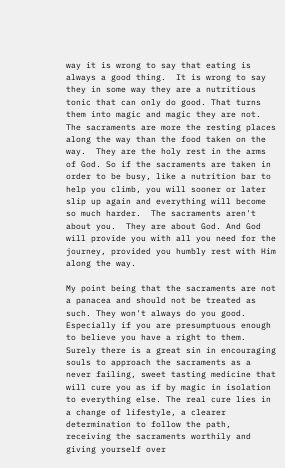way it is wrong to say that eating is always a good thing.  It is wrong to say they in some way they are a nutritious tonic that can only do good. That turns them into magic and magic they are not. The sacraments are more the resting places along the way than the food taken on the way.  They are the holy rest in the arms of God. So if the sacraments are taken in order to be busy, like a nutrition bar to help you climb, you will sooner or later slip up again and everything will become so much harder.  The sacraments aren't about you.  They are about God. And God will provide you with all you need for the journey, provided you humbly rest with Him along the way.

My point being that the sacraments are not a panacea and should not be treated as such. They won't always do you good. Especially if you are presumptuous enough to believe you have a right to them.  Surely there is a great sin in encouraging souls to approach the sacraments as a never failing, sweet tasting medicine that will cure you as if by magic in isolation to everything else. The real cure lies in a change of lifestyle, a clearer determination to follow the path, receiving the sacraments worthily and giving yourself over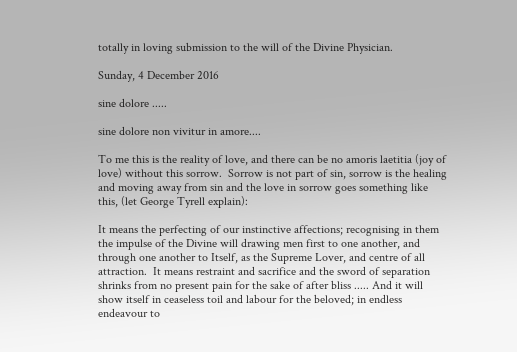totally in loving submission to the will of the Divine Physician.

Sunday, 4 December 2016

sine dolore .....

sine dolore non vivitur in amore....

To me this is the reality of love, and there can be no amoris laetitia (joy of love) without this sorrow.  Sorrow is not part of sin, sorrow is the healing and moving away from sin and the love in sorrow goes something like this, (let George Tyrell explain):

It means the perfecting of our instinctive affections; recognising in them the impulse of the Divine will drawing men first to one another, and through one another to Itself, as the Supreme Lover, and centre of all attraction.  It means restraint and sacrifice and the sword of separation shrinks from no present pain for the sake of after bliss ..... And it will show itself in ceaseless toil and labour for the beloved; in endless endeavour to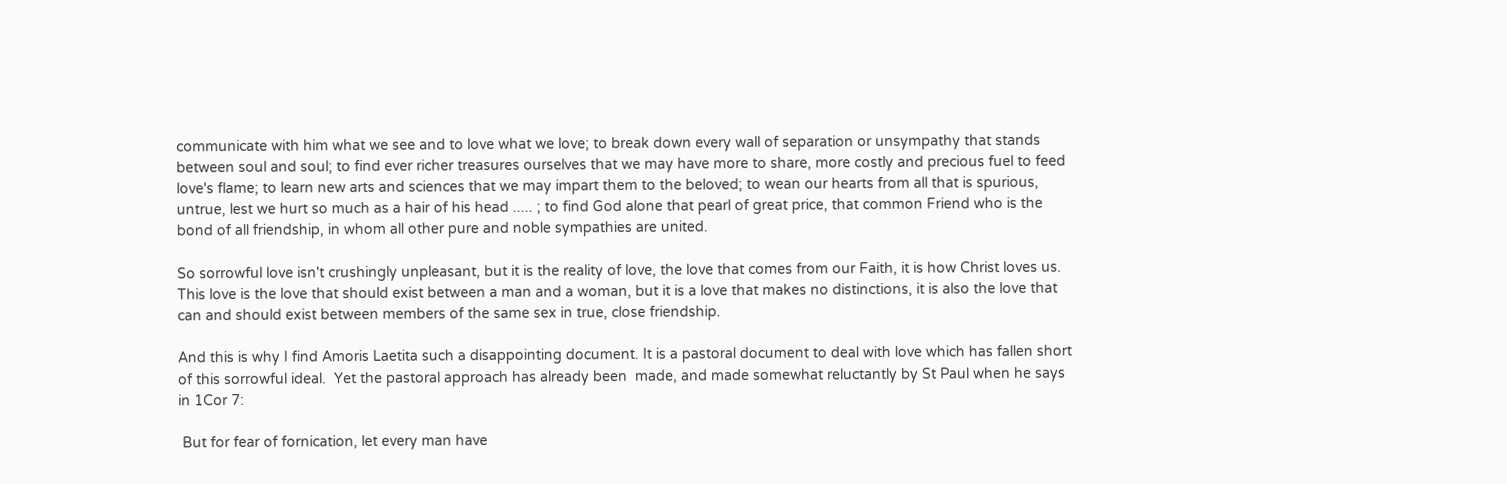communicate with him what we see and to love what we love; to break down every wall of separation or unsympathy that stands between soul and soul; to find ever richer treasures ourselves that we may have more to share, more costly and precious fuel to feed love's flame; to learn new arts and sciences that we may impart them to the beloved; to wean our hearts from all that is spurious, untrue, lest we hurt so much as a hair of his head ..... ; to find God alone that pearl of great price, that common Friend who is the bond of all friendship, in whom all other pure and noble sympathies are united.

So sorrowful love isn't crushingly unpleasant, but it is the reality of love, the love that comes from our Faith, it is how Christ loves us.  This love is the love that should exist between a man and a woman, but it is a love that makes no distinctions, it is also the love that can and should exist between members of the same sex in true, close friendship.

And this is why I find Amoris Laetita such a disappointing document. It is a pastoral document to deal with love which has fallen short of this sorrowful ideal.  Yet the pastoral approach has already been  made, and made somewhat reluctantly by St Paul when he says in 1Cor 7:

 But for fear of fornication, let every man have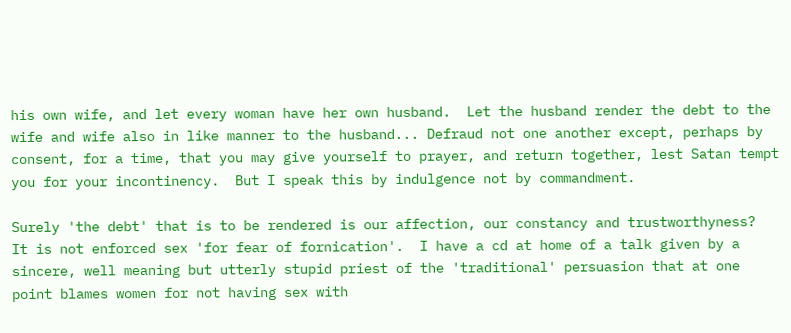his own wife, and let every woman have her own husband.  Let the husband render the debt to the wife and wife also in like manner to the husband... Defraud not one another except, perhaps by consent, for a time, that you may give yourself to prayer, and return together, lest Satan tempt you for your incontinency.  But I speak this by indulgence not by commandment.

Surely 'the debt' that is to be rendered is our affection, our constancy and trustworthyness?  It is not enforced sex 'for fear of fornication'.  I have a cd at home of a talk given by a sincere, well meaning but utterly stupid priest of the 'traditional' persuasion that at one point blames women for not having sex with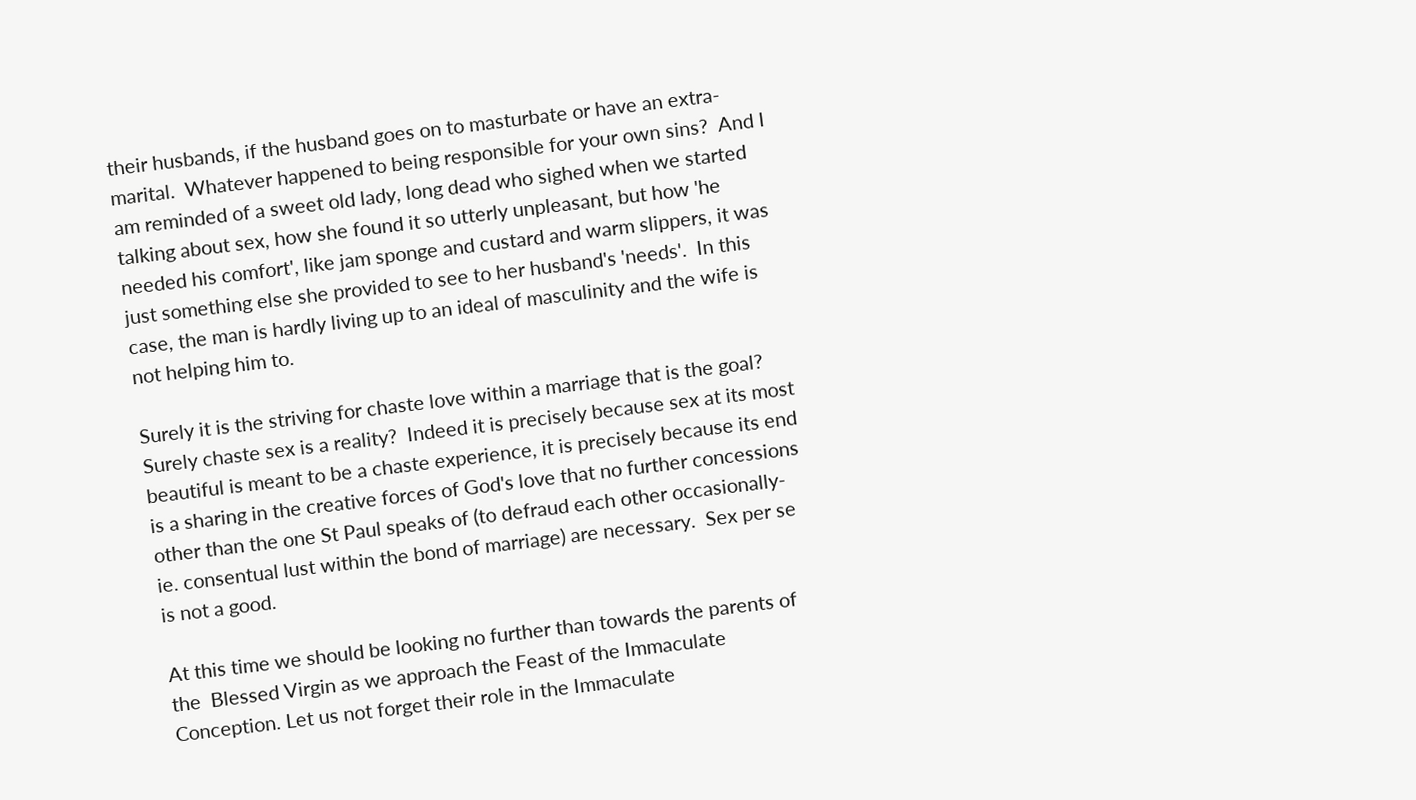their husbands, if the husband goes on to masturbate or have an extra-marital.  Whatever happened to being responsible for your own sins?  And I am reminded of a sweet old lady, long dead who sighed when we started talking about sex, how she found it so utterly unpleasant, but how 'he needed his comfort', like jam sponge and custard and warm slippers, it was just something else she provided to see to her husband's 'needs'.  In this case, the man is hardly living up to an ideal of masculinity and the wife is not helping him to.

Surely it is the striving for chaste love within a marriage that is the goal? Surely chaste sex is a reality?  Indeed it is precisely because sex at its most beautiful is meant to be a chaste experience, it is precisely because its end is a sharing in the creative forces of God's love that no further concessions other than the one St Paul speaks of (to defraud each other occasionally- ie. consentual lust within the bond of marriage) are necessary.  Sex per se is not a good.

At this time we should be looking no further than towards the parents of the  Blessed Virgin as we approach the Feast of the Immaculate Conception. Let us not forget their role in the Immaculate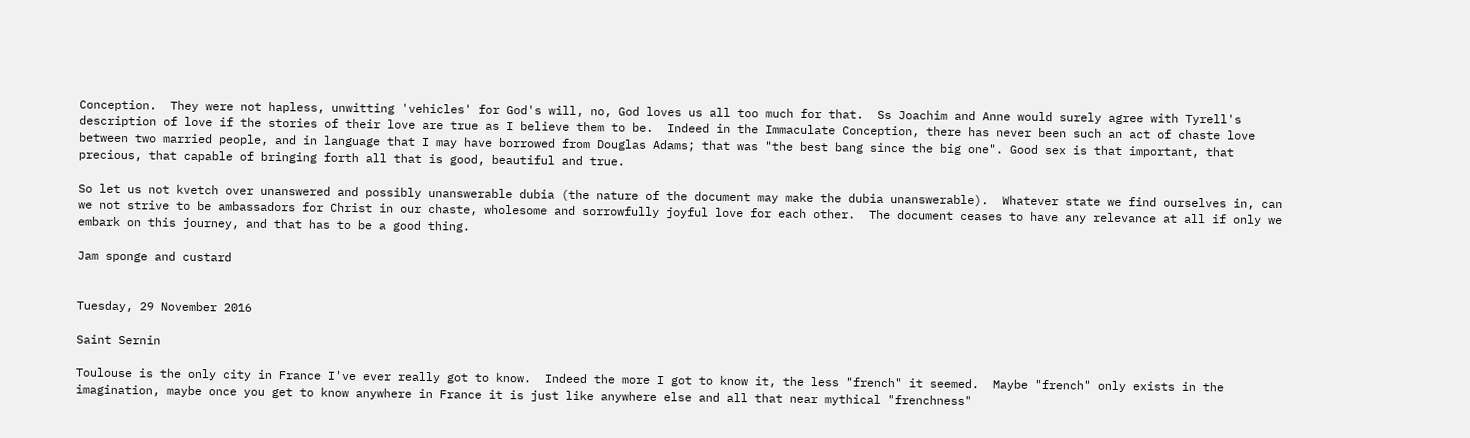Conception.  They were not hapless, unwitting 'vehicles' for God's will, no, God loves us all too much for that.  Ss Joachim and Anne would surely agree with Tyrell's description of love if the stories of their love are true as I believe them to be.  Indeed in the Immaculate Conception, there has never been such an act of chaste love between two married people, and in language that I may have borrowed from Douglas Adams; that was "the best bang since the big one". Good sex is that important, that precious, that capable of bringing forth all that is good, beautiful and true.

So let us not kvetch over unanswered and possibly unanswerable dubia (the nature of the document may make the dubia unanswerable).  Whatever state we find ourselves in, can we not strive to be ambassadors for Christ in our chaste, wholesome and sorrowfully joyful love for each other.  The document ceases to have any relevance at all if only we embark on this journey, and that has to be a good thing.

Jam sponge and custard


Tuesday, 29 November 2016

Saint Sernin

Toulouse is the only city in France I've ever really got to know.  Indeed the more I got to know it, the less "french" it seemed.  Maybe "french" only exists in the imagination, maybe once you get to know anywhere in France it is just like anywhere else and all that near mythical "frenchness"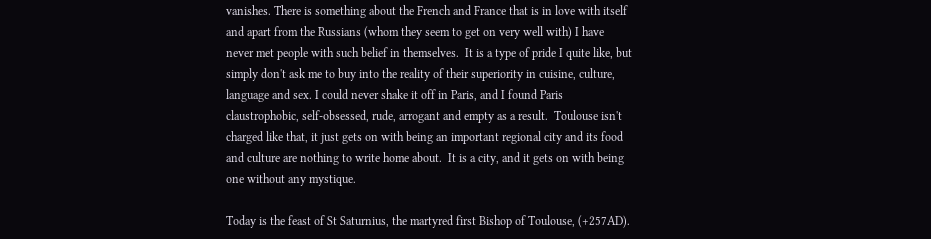vanishes. There is something about the French and France that is in love with itself and apart from the Russians (whom they seem to get on very well with) I have never met people with such belief in themselves.  It is a type of pride I quite like, but simply don't ask me to buy into the reality of their superiority in cuisine, culture, language and sex. I could never shake it off in Paris, and I found Paris claustrophobic, self-obsessed, rude, arrogant and empty as a result.  Toulouse isn't charged like that, it just gets on with being an important regional city and its food and culture are nothing to write home about.  It is a city, and it gets on with being one without any mystique.

Today is the feast of St Saturnius, the martyred first Bishop of Toulouse, (+257AD).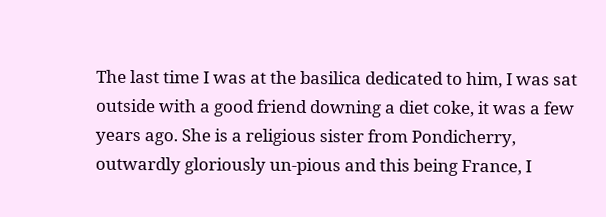The last time I was at the basilica dedicated to him, I was sat outside with a good friend downing a diet coke, it was a few years ago. She is a religious sister from Pondicherry, outwardly gloriously un-pious and this being France, I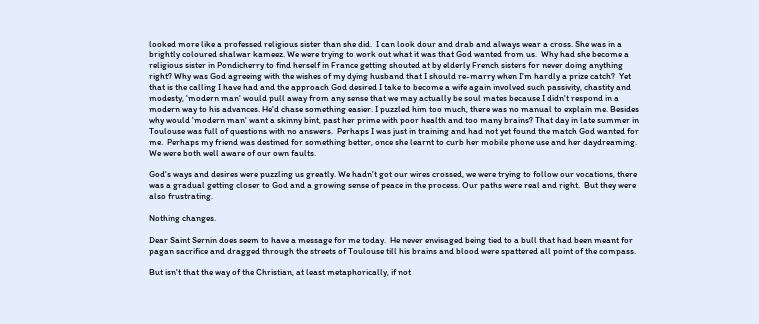looked more like a professed religious sister than she did.  I can look dour and drab and always wear a cross. She was in a brightly coloured shalwar kameez. We were trying to work out what it was that God wanted from us.  Why had she become a religious sister in Pondicherry to find herself in France getting shouted at by elderly French sisters for never doing anything right? Why was God agreeing with the wishes of my dying husband that I should re-marry when I'm hardly a prize catch?  Yet that is the calling I have had and the approach God desired I take to become a wife again involved such passivity, chastity and modesty, 'modern man' would pull away from any sense that we may actually be soul mates because I didn't respond in a modern way to his advances. He'd chase something easier. I puzzled him too much, there was no manual to explain me. Besides why would 'modern man' want a skinny bint, past her prime with poor health and too many brains? That day in late summer in Toulouse was full of questions with no answers.  Perhaps I was just in training and had not yet found the match God wanted for me.  Perhaps my friend was destined for something better, once she learnt to curb her mobile phone use and her daydreaming.  We were both well aware of our own faults.

God's ways and desires were puzzling us greatly. We hadn't got our wires crossed, we were trying to follow our vocations, there was a gradual getting closer to God and a growing sense of peace in the process. Our paths were real and right.  But they were also frustrating.

Nothing changes.

Dear Saint Sernin does seem to have a message for me today.  He never envisaged being tied to a bull that had been meant for pagan sacrifice and dragged through the streets of Toulouse till his brains and blood were spattered all point of the compass.

But isn't that the way of the Christian, at least metaphorically, if not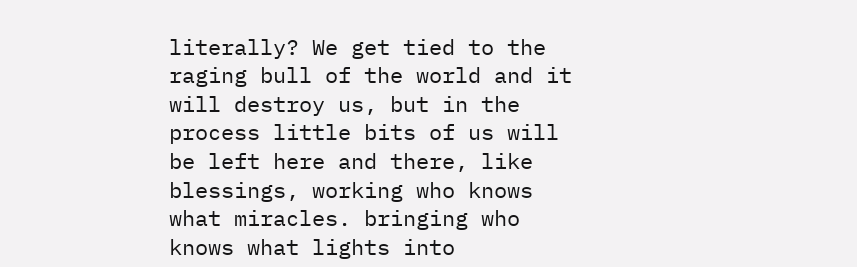literally? We get tied to the raging bull of the world and it will destroy us, but in the process little bits of us will be left here and there, like blessings, working who knows what miracles. bringing who knows what lights into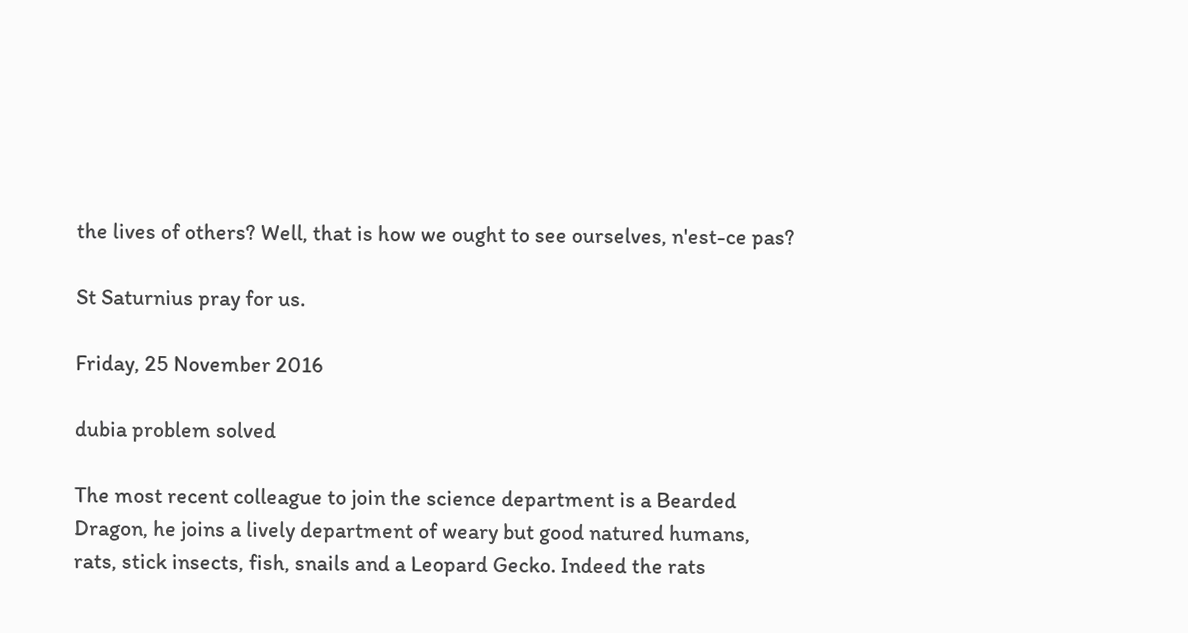the lives of others? Well, that is how we ought to see ourselves, n'est-ce pas?

St Saturnius pray for us.

Friday, 25 November 2016

dubia problem solved

The most recent colleague to join the science department is a Bearded Dragon, he joins a lively department of weary but good natured humans, rats, stick insects, fish, snails and a Leopard Gecko. Indeed the rats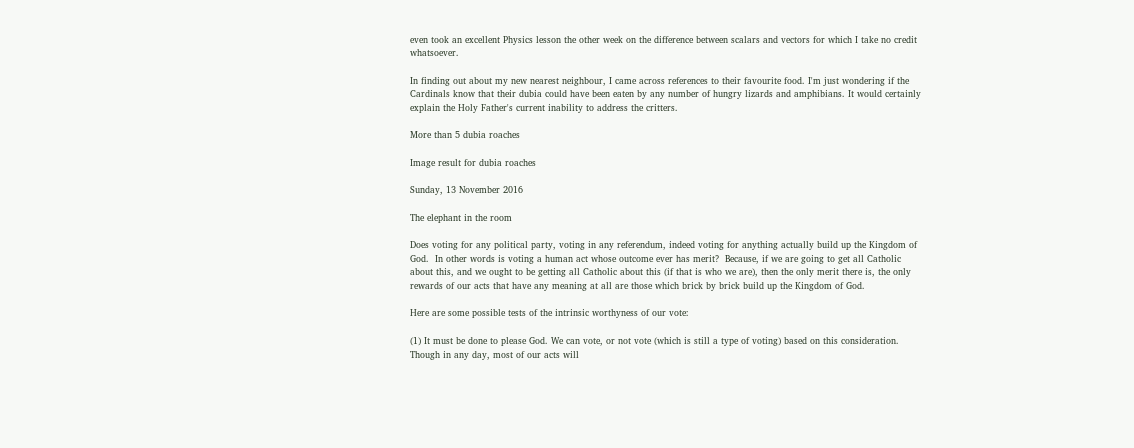even took an excellent Physics lesson the other week on the difference between scalars and vectors for which I take no credit whatsoever.

In finding out about my new nearest neighbour, I came across references to their favourite food. I'm just wondering if the Cardinals know that their dubia could have been eaten by any number of hungry lizards and amphibians. It would certainly explain the Holy Father's current inability to address the critters.

More than 5 dubia roaches

Image result for dubia roaches

Sunday, 13 November 2016

The elephant in the room

Does voting for any political party, voting in any referendum, indeed voting for anything actually build up the Kingdom of God.  In other words is voting a human act whose outcome ever has merit?  Because, if we are going to get all Catholic about this, and we ought to be getting all Catholic about this (if that is who we are), then the only merit there is, the only rewards of our acts that have any meaning at all are those which brick by brick build up the Kingdom of God.

Here are some possible tests of the intrinsic worthyness of our vote:

(1) It must be done to please God. We can vote, or not vote (which is still a type of voting) based on this consideration.  Though in any day, most of our acts will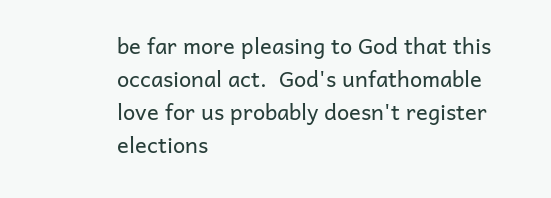be far more pleasing to God that this occasional act.  God's unfathomable love for us probably doesn't register elections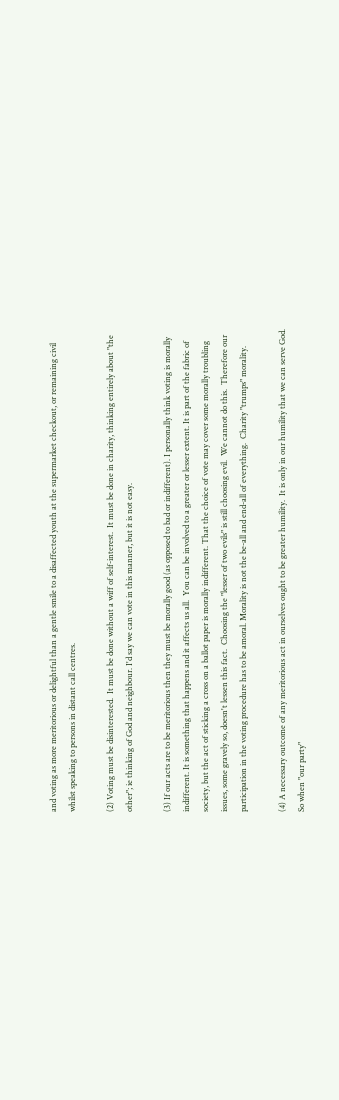and voting as more meritorious or delightful than a gentle smile to a disaffected youth at the supermarket checkout, or remaining civil whilst speaking to persons in distant call centres.

(2) Voting must be disinterested.  It must be done without a wiff of self-interest.  It must be done in charity, thinking entirely about "the other"; ie thinking of God and neighbour. I'd say we can vote in this manner, but it is not easy.

(3) If our acts are to be meritorious then they must be morally good (as opposed to bad or indifferent). I personally think voting is morally indifferent. It is something that happens and it affects us all.  You can be involved to a greater or lesser extent. It is part of the fabric of society, but the act of sticking a cross on a ballot paper is morally indifferent. That the choice of vote may cover some morally troubling issues, some gravely so, doesn't lessen this fact.  Choosing the "lesser of two evils" is still choosing evil.  We cannot do this.  Therefore our participation in the voting procedure has to be amoral. Morality is not the be-all and end-all of everything.  Charity "trumps" morality.

(4) A necessary outcome of any meritorious act in ourselves ought to be greater humility.  It is only in our humility that we can serve God. So when "our party"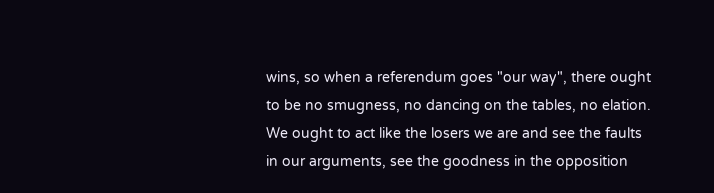wins, so when a referendum goes "our way", there ought to be no smugness, no dancing on the tables, no elation.  We ought to act like the losers we are and see the faults in our arguments, see the goodness in the opposition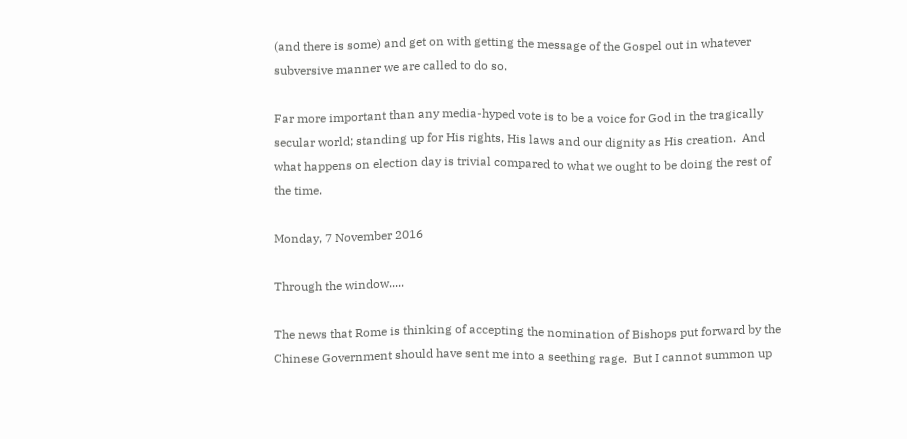(and there is some) and get on with getting the message of the Gospel out in whatever subversive manner we are called to do so.

Far more important than any media-hyped vote is to be a voice for God in the tragically secular world; standing up for His rights, His laws and our dignity as His creation.  And what happens on election day is trivial compared to what we ought to be doing the rest of the time.

Monday, 7 November 2016

Through the window.....

The news that Rome is thinking of accepting the nomination of Bishops put forward by the Chinese Government should have sent me into a seething rage.  But I cannot summon up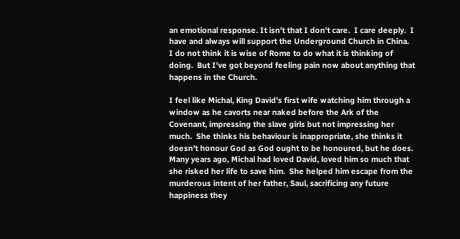an emotional response. It isn't that I don't care.  I care deeply.  I have and always will support the Underground Church in China.  I do not think it is wise of Rome to do what it is thinking of doing.  But I've got beyond feeling pain now about anything that happens in the Church.

I feel like Michal, King David's first wife watching him through a window as he cavorts near naked before the Ark of the Covenant, impressing the slave girls but not impressing her much.  She thinks his behaviour is inappropriate, she thinks it doesn't honour God as God ought to be honoured, but he does.  Many years ago, Michal had loved David, loved him so much that she risked her life to save him.  She helped him escape from the murderous intent of her father, Saul, sacrificing any future happiness they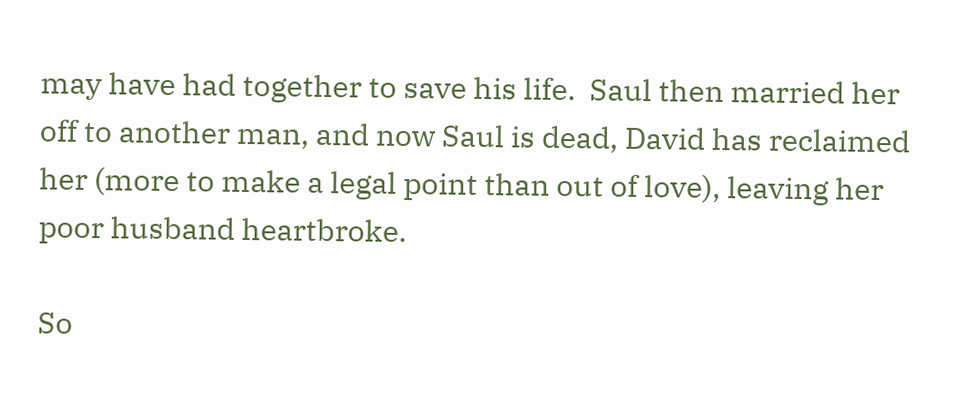may have had together to save his life.  Saul then married her off to another man, and now Saul is dead, David has reclaimed her (more to make a legal point than out of love), leaving her poor husband heartbroke.

So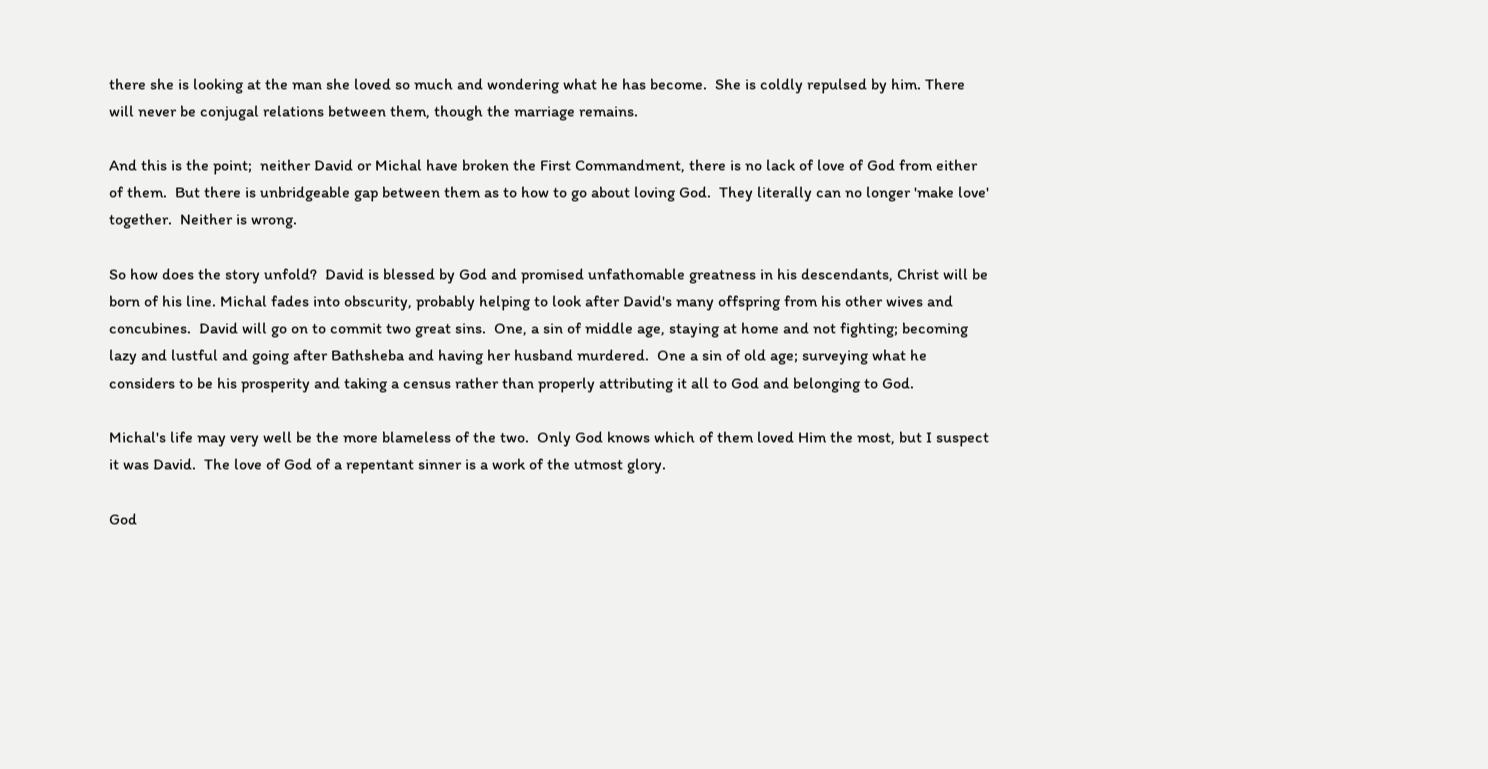there she is looking at the man she loved so much and wondering what he has become.  She is coldly repulsed by him. There will never be conjugal relations between them, though the marriage remains.

And this is the point;  neither David or Michal have broken the First Commandment, there is no lack of love of God from either of them.  But there is unbridgeable gap between them as to how to go about loving God.  They literally can no longer 'make love' together.  Neither is wrong.

So how does the story unfold?  David is blessed by God and promised unfathomable greatness in his descendants, Christ will be born of his line. Michal fades into obscurity, probably helping to look after David's many offspring from his other wives and concubines.  David will go on to commit two great sins.  One, a sin of middle age, staying at home and not fighting; becoming lazy and lustful and going after Bathsheba and having her husband murdered.  One a sin of old age; surveying what he considers to be his prosperity and taking a census rather than properly attributing it all to God and belonging to God.

Michal's life may very well be the more blameless of the two.  Only God knows which of them loved Him the most, but I suspect it was David.  The love of God of a repentant sinner is a work of the utmost glory.

God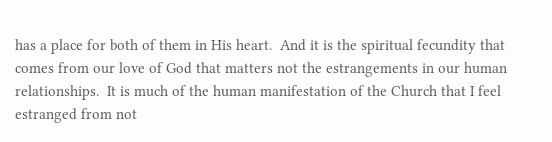has a place for both of them in His heart.  And it is the spiritual fecundity that comes from our love of God that matters not the estrangements in our human relationships.  It is much of the human manifestation of the Church that I feel estranged from not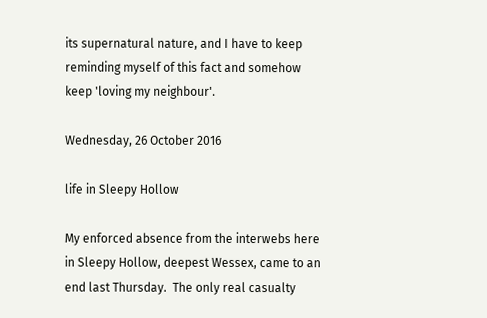its supernatural nature, and I have to keep reminding myself of this fact and somehow keep 'loving my neighbour'.

Wednesday, 26 October 2016

life in Sleepy Hollow

My enforced absence from the interwebs here in Sleepy Hollow, deepest Wessex, came to an end last Thursday.  The only real casualty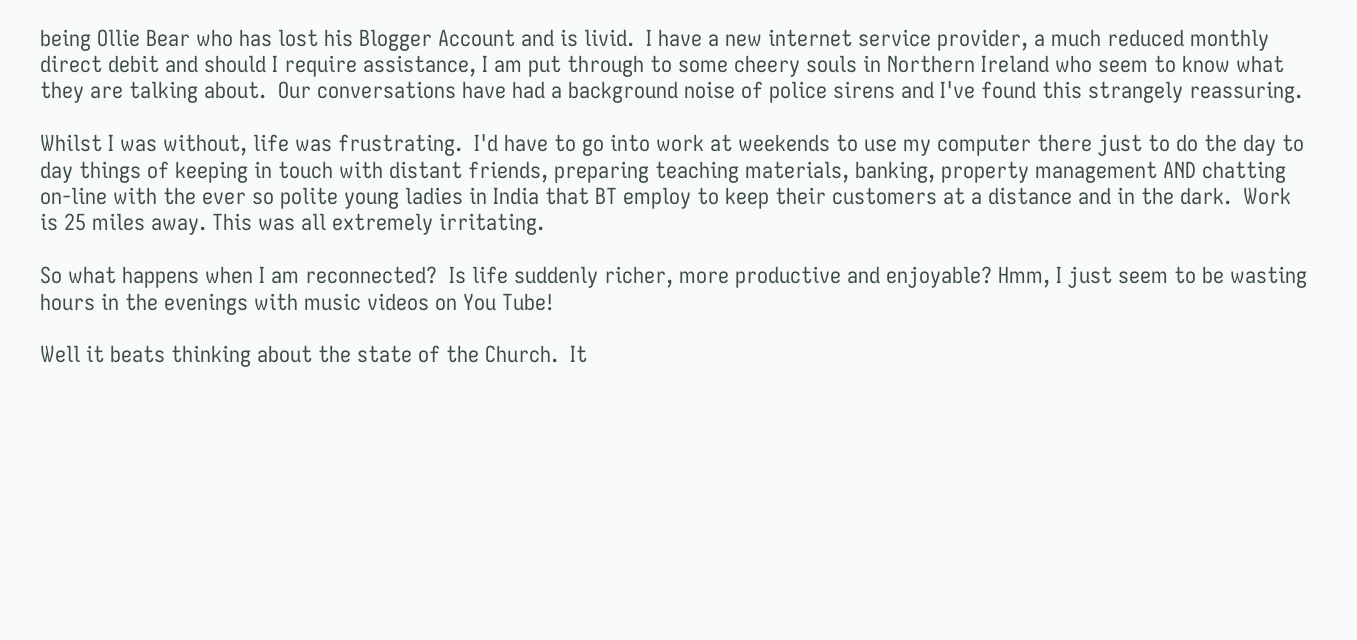being Ollie Bear who has lost his Blogger Account and is livid.  I have a new internet service provider, a much reduced monthly direct debit and should I require assistance, I am put through to some cheery souls in Northern Ireland who seem to know what they are talking about.  Our conversations have had a background noise of police sirens and I've found this strangely reassuring.

Whilst I was without, life was frustrating.  I'd have to go into work at weekends to use my computer there just to do the day to day things of keeping in touch with distant friends, preparing teaching materials, banking, property management AND chatting on-line with the ever so polite young ladies in India that BT employ to keep their customers at a distance and in the dark.  Work is 25 miles away. This was all extremely irritating.

So what happens when I am reconnected?  Is life suddenly richer, more productive and enjoyable? Hmm, I just seem to be wasting hours in the evenings with music videos on You Tube!

Well it beats thinking about the state of the Church.  It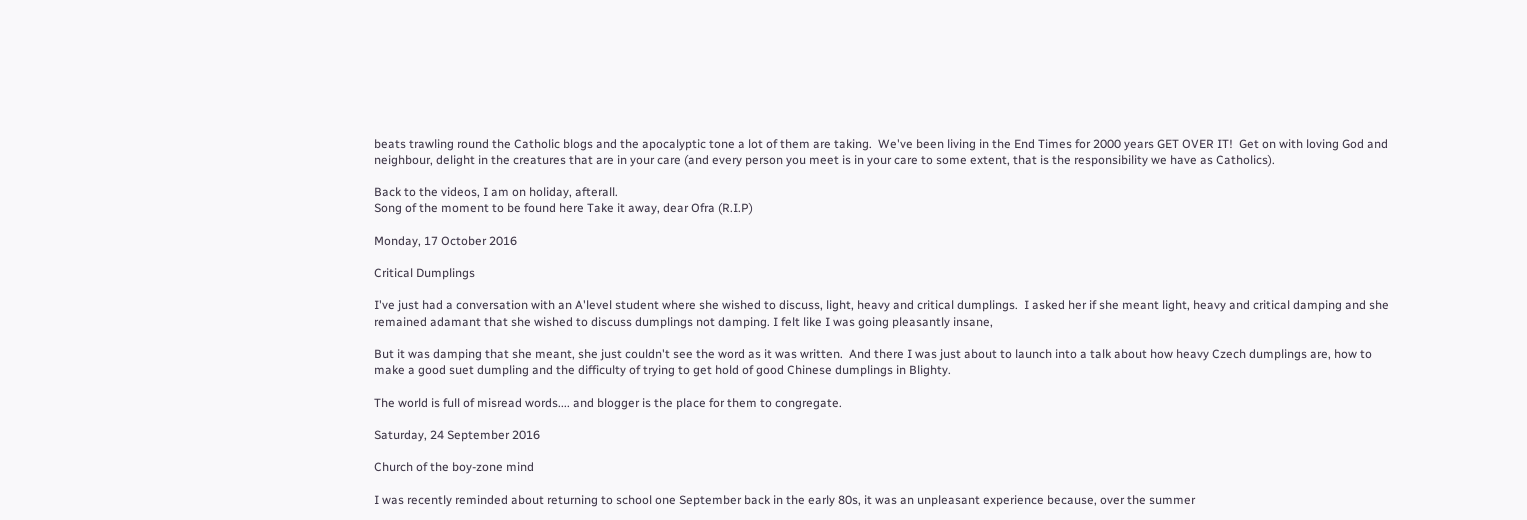beats trawling round the Catholic blogs and the apocalyptic tone a lot of them are taking.  We've been living in the End Times for 2000 years GET OVER IT!  Get on with loving God and neighbour, delight in the creatures that are in your care (and every person you meet is in your care to some extent, that is the responsibility we have as Catholics).

Back to the videos, I am on holiday, afterall.
Song of the moment to be found here Take it away, dear Ofra (R.I.P)

Monday, 17 October 2016

Critical Dumplings

I've just had a conversation with an A'level student where she wished to discuss, light, heavy and critical dumplings.  I asked her if she meant light, heavy and critical damping and she remained adamant that she wished to discuss dumplings not damping. I felt like I was going pleasantly insane,

But it was damping that she meant, she just couldn't see the word as it was written.  And there I was just about to launch into a talk about how heavy Czech dumplings are, how to make a good suet dumpling and the difficulty of trying to get hold of good Chinese dumplings in Blighty.

The world is full of misread words.... and blogger is the place for them to congregate.

Saturday, 24 September 2016

Church of the boy-zone mind

I was recently reminded about returning to school one September back in the early 80s, it was an unpleasant experience because, over the summer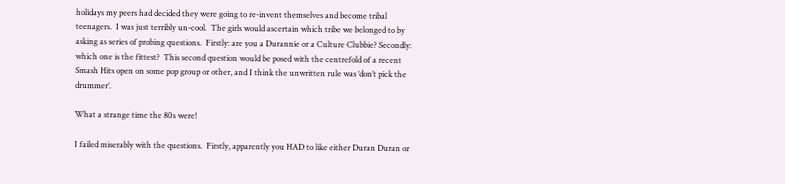holidays my peers had decided they were going to re-invent themselves and become tribal teenagers.  I was just terribly un-cool.  The girls would ascertain which tribe we belonged to by asking as series of probing questions.  Firstly: are you a Durannie or a Culture Clubbie? Secondly: which one is the fittest?  This second question would be posed with the centrefold of a recent Smash Hits open on some pop group or other, and I think the unwritten rule was ‘don’t pick the drummer’.

What a strange time the 80s were!

I failed miserably with the questions.  Firstly, apparently you HAD to like either Duran Duran or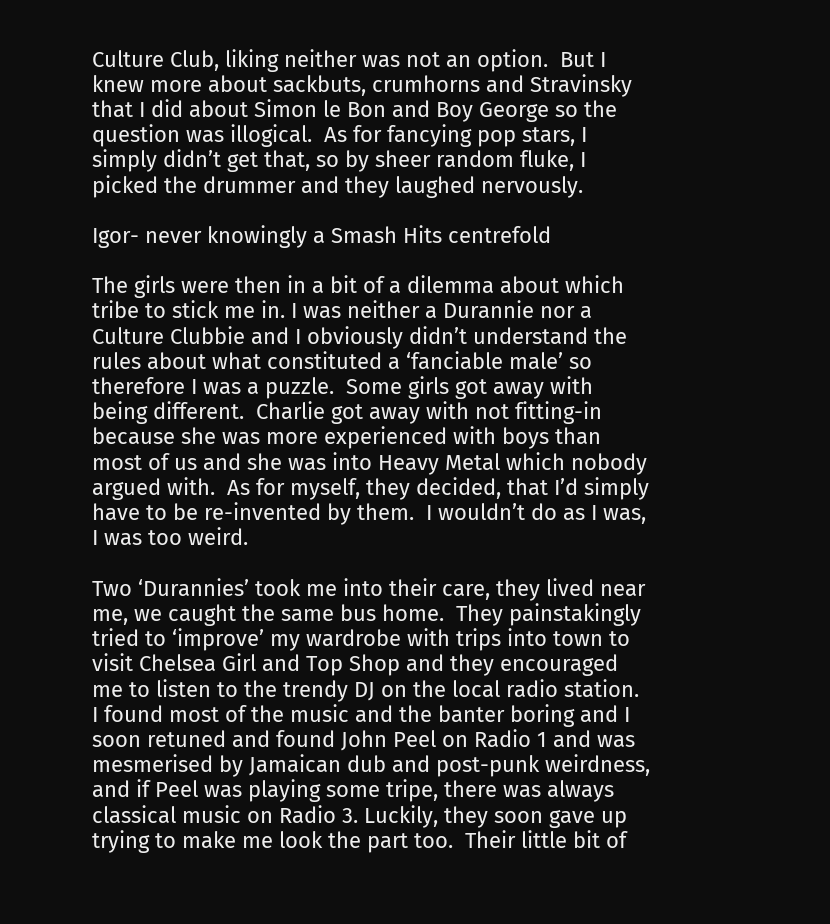Culture Club, liking neither was not an option.  But I knew more about sackbuts, crumhorns and Stravinsky that I did about Simon le Bon and Boy George so the question was illogical.  As for fancying pop stars, I simply didn’t get that, so by sheer random fluke, I picked the drummer and they laughed nervously.

Igor- never knowingly a Smash Hits centrefold

The girls were then in a bit of a dilemma about which tribe to stick me in. I was neither a Durannie nor a Culture Clubbie and I obviously didn’t understand the rules about what constituted a ‘fanciable male’ so therefore I was a puzzle.  Some girls got away with being different.  Charlie got away with not fitting-in because she was more experienced with boys than most of us and she was into Heavy Metal which nobody argued with.  As for myself, they decided, that I’d simply have to be re-invented by them.  I wouldn’t do as I was, I was too weird.

Two ‘Durannies’ took me into their care, they lived near me, we caught the same bus home.  They painstakingly tried to ‘improve’ my wardrobe with trips into town to visit Chelsea Girl and Top Shop and they encouraged me to listen to the trendy DJ on the local radio station.  I found most of the music and the banter boring and I soon retuned and found John Peel on Radio 1 and was mesmerised by Jamaican dub and post-punk weirdness, and if Peel was playing some tripe, there was always classical music on Radio 3. Luckily, they soon gave up trying to make me look the part too.  Their little bit of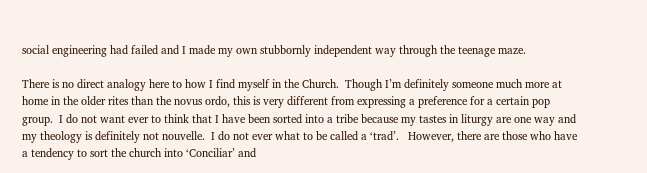social engineering had failed and I made my own stubbornly independent way through the teenage maze.

There is no direct analogy here to how I find myself in the Church.  Though I’m definitely someone much more at home in the older rites than the novus ordo, this is very different from expressing a preference for a certain pop group.  I do not want ever to think that I have been sorted into a tribe because my tastes in liturgy are one way and my theology is definitely not nouvelle.  I do not ever what to be called a ‘trad’.   However, there are those who have a tendency to sort the church into ‘Conciliar’ and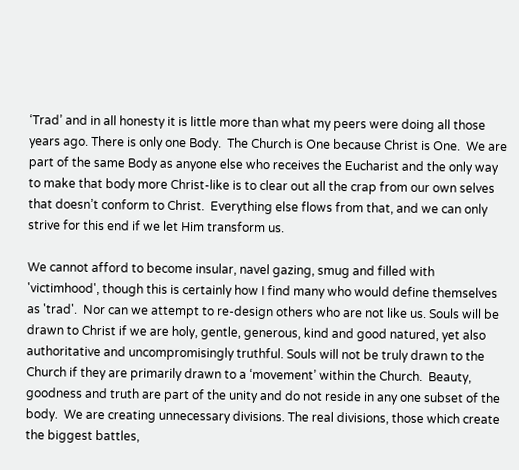‘Trad’ and in all honesty it is little more than what my peers were doing all those years ago. There is only one Body.  The Church is One because Christ is One.  We are part of the same Body as anyone else who receives the Eucharist and the only way to make that body more Christ-like is to clear out all the crap from our own selves that doesn’t conform to Christ.  Everything else flows from that, and we can only strive for this end if we let Him transform us.

We cannot afford to become insular, navel gazing, smug and filled with 'victimhood', though this is certainly how I find many who would define themselves as 'trad'.  Nor can we attempt to re-design others who are not like us. Souls will be drawn to Christ if we are holy, gentle, generous, kind and good natured, yet also authoritative and uncompromisingly truthful. Souls will not be truly drawn to the Church if they are primarily drawn to a ‘movement’ within the Church.  Beauty, goodness and truth are part of the unity and do not reside in any one subset of the body.  We are creating unnecessary divisions. The real divisions, those which create the biggest battles,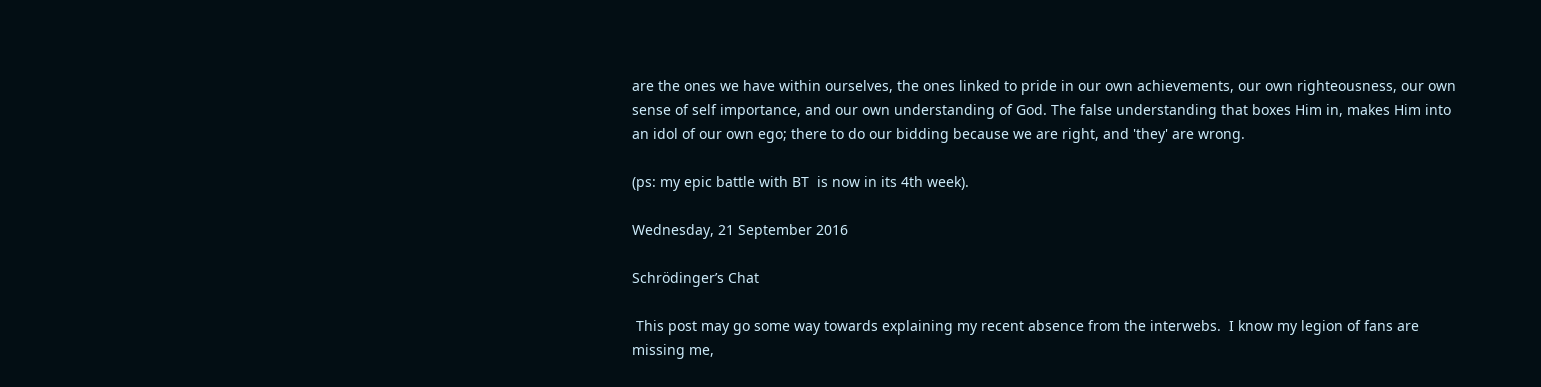are the ones we have within ourselves, the ones linked to pride in our own achievements, our own righteousness, our own sense of self importance, and our own understanding of God. The false understanding that boxes Him in, makes Him into an idol of our own ego; there to do our bidding because we are right, and 'they' are wrong.

(ps: my epic battle with BT  is now in its 4th week).

Wednesday, 21 September 2016

Schrödinger’s Chat

 This post may go some way towards explaining my recent absence from the interwebs.  I know my legion of fans are missing me,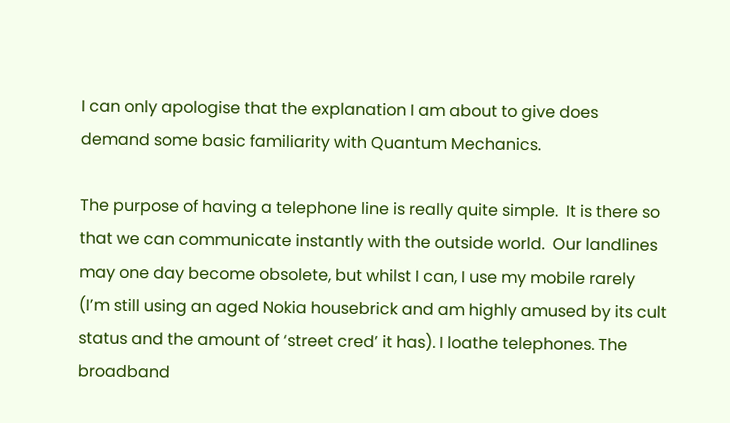I can only apologise that the explanation I am about to give does demand some basic familiarity with Quantum Mechanics.

The purpose of having a telephone line is really quite simple.  It is there so that we can communicate instantly with the outside world.  Our landlines may one day become obsolete, but whilst I can, I use my mobile rarely (I’m still using an aged Nokia housebrick and am highly amused by its cult status and the amount of ‘street cred’ it has). I loathe telephones. The broadband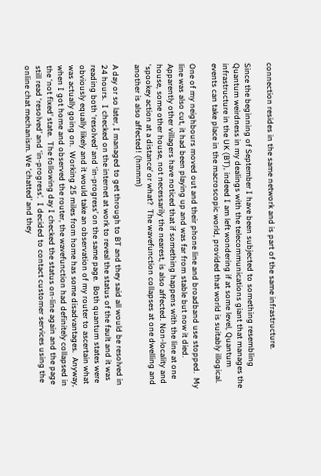connection resides in the same network and is part of the same infrastructure.

Since the beginning of September I have been subjected to something resembling Quantum weirdness in my dealings with the telecommunications giant that manages the infrastructure in the UK (BT), indeed I am left wondering if at some level, Quantum events can take place in the macroscopic world, provided that world is suitably illogical.

One of my neighbours moved out and their phone line and broadband use stopped.  My line was also cut, it had been playing up and was far from stable but now it died.  Apparently other villagers have noticed that if something happens with the line at one house, some other house, not necessarily the nearest, is also affected. Non-locality and ‘spookey action at a distance’ or what?  The wavefunction collapses at one dwelling and another is also affected! (hmmm)

A day or so later, I managed to get through to BT and they said all would be resolved in 24 hours.  I checked on the internet at work to reveal the status of the fault and it was reading both ‘resolved’ and ‘in-progress’ on the same page.  Both quantum states were obviously equally likely and it would take an observation of my router to ascertain what was actually going on.  Working 25 miles from home has some disadvantages.  Anyway, when I got home and observed the router, the wavefunction had definitely collapsed in the ‘not fixed’ state.  The following day I checked the status on-line again and the page still read ‘resolved’ and ‘in-progress’.  I decided to contact customer services using the online chat mechanism. We ‘chatted’ and they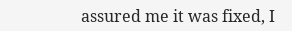assured me it was fixed, I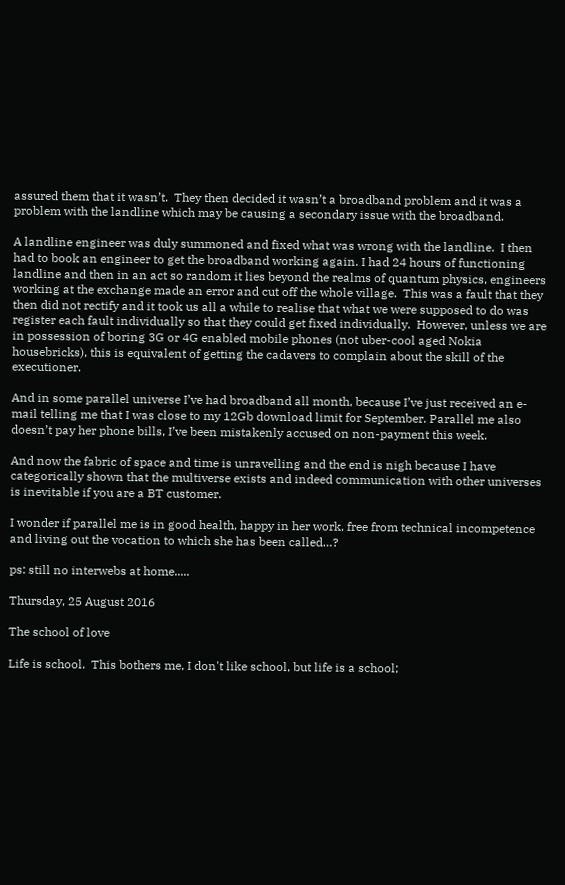assured them that it wasn’t.  They then decided it wasn’t a broadband problem and it was a problem with the landline which may be causing a secondary issue with the broadband.

A landline engineer was duly summoned and fixed what was wrong with the landline.  I then had to book an engineer to get the broadband working again. I had 24 hours of functioning landline and then in an act so random it lies beyond the realms of quantum physics, engineers working at the exchange made an error and cut off the whole village.  This was a fault that they then did not rectify and it took us all a while to realise that what we were supposed to do was register each fault individually so that they could get fixed individually.  However, unless we are in possession of boring 3G or 4G enabled mobile phones (not uber-cool aged Nokia housebricks), this is equivalent of getting the cadavers to complain about the skill of the executioner.

And in some parallel universe I’ve had broadband all month, because I’ve just received an e-mail telling me that I was close to my 12Gb download limit for September. Parallel me also doesn’t pay her phone bills, I’ve been mistakenly accused on non-payment this week.

And now the fabric of space and time is unravelling and the end is nigh because I have categorically shown that the multiverse exists and indeed communication with other universes is inevitable if you are a BT customer.

I wonder if parallel me is in good health, happy in her work, free from technical incompetence and living out the vocation to which she has been called…?

ps: still no interwebs at home.....

Thursday, 25 August 2016

The school of love

Life is school.  This bothers me, I don't like school, but life is a school;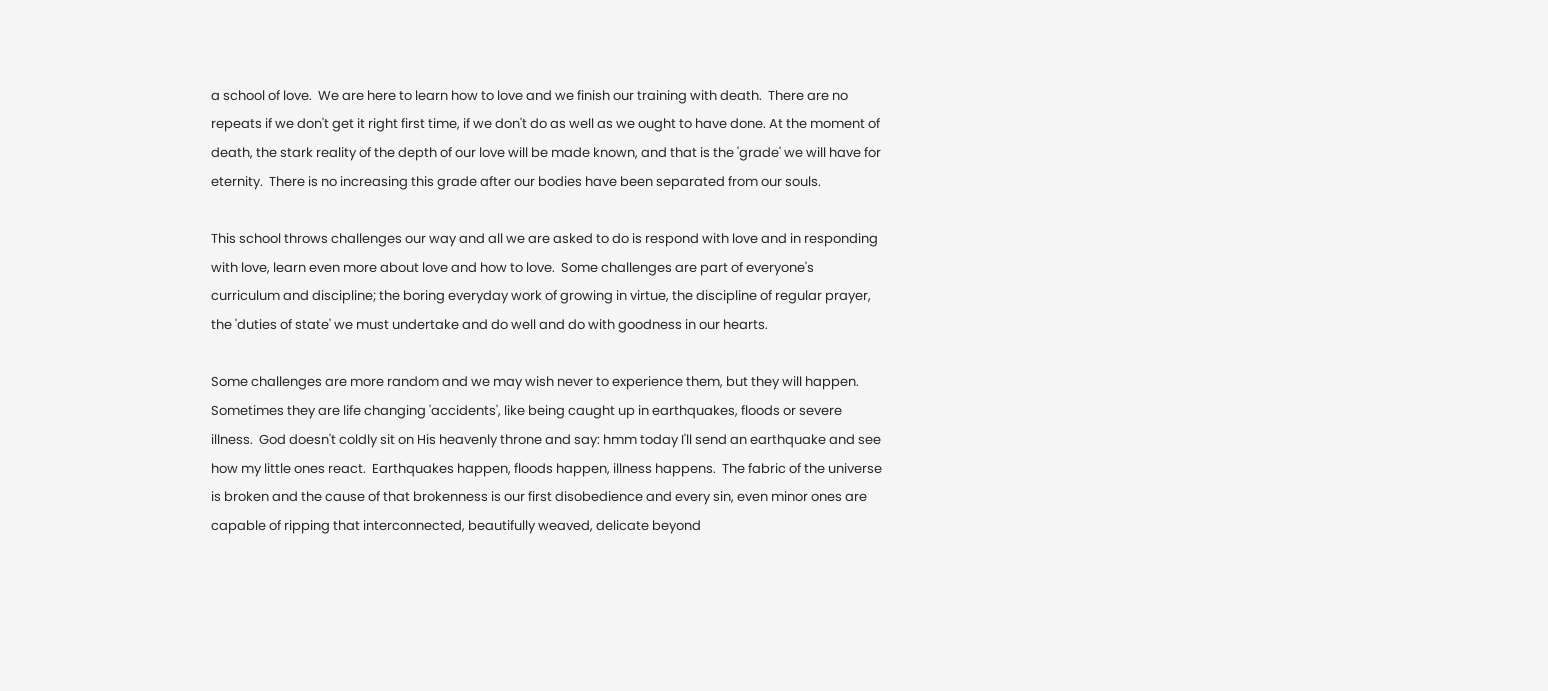a school of love.  We are here to learn how to love and we finish our training with death.  There are no repeats if we don't get it right first time, if we don't do as well as we ought to have done. At the moment of death, the stark reality of the depth of our love will be made known, and that is the 'grade' we will have for eternity.  There is no increasing this grade after our bodies have been separated from our souls.

This school throws challenges our way and all we are asked to do is respond with love and in responding with love, learn even more about love and how to love.  Some challenges are part of everyone's curriculum and discipline; the boring everyday work of growing in virtue, the discipline of regular prayer, the 'duties of state' we must undertake and do well and do with goodness in our hearts.

Some challenges are more random and we may wish never to experience them, but they will happen.  Sometimes they are life changing 'accidents', like being caught up in earthquakes, floods or severe illness.  God doesn't coldly sit on His heavenly throne and say: hmm today I'll send an earthquake and see how my little ones react.  Earthquakes happen, floods happen, illness happens.  The fabric of the universe is broken and the cause of that brokenness is our first disobedience and every sin, even minor ones are capable of ripping that interconnected, beautifully weaved, delicate beyond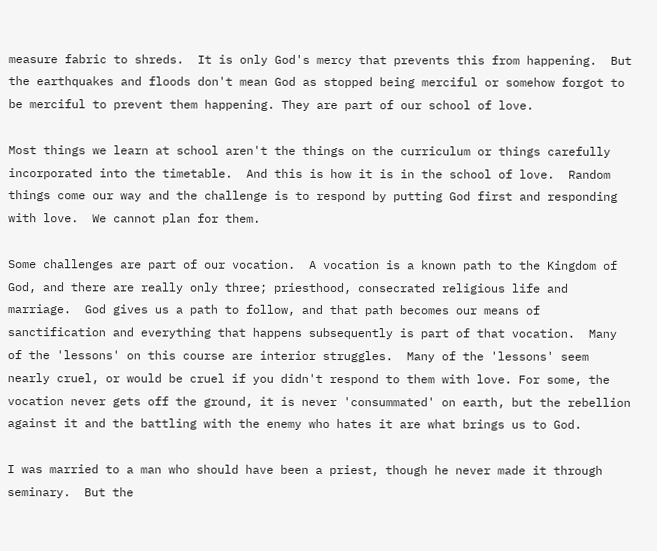measure fabric to shreds.  It is only God's mercy that prevents this from happening.  But the earthquakes and floods don't mean God as stopped being merciful or somehow forgot to be merciful to prevent them happening. They are part of our school of love.

Most things we learn at school aren't the things on the curriculum or things carefully incorporated into the timetable.  And this is how it is in the school of love.  Random things come our way and the challenge is to respond by putting God first and responding with love.  We cannot plan for them.

Some challenges are part of our vocation.  A vocation is a known path to the Kingdom of God, and there are really only three; priesthood, consecrated religious life and marriage.  God gives us a path to follow, and that path becomes our means of sanctification and everything that happens subsequently is part of that vocation.  Many of the 'lessons' on this course are interior struggles.  Many of the 'lessons' seem nearly cruel, or would be cruel if you didn't respond to them with love. For some, the vocation never gets off the ground, it is never 'consummated' on earth, but the rebellion against it and the battling with the enemy who hates it are what brings us to God.

I was married to a man who should have been a priest, though he never made it through seminary.  But the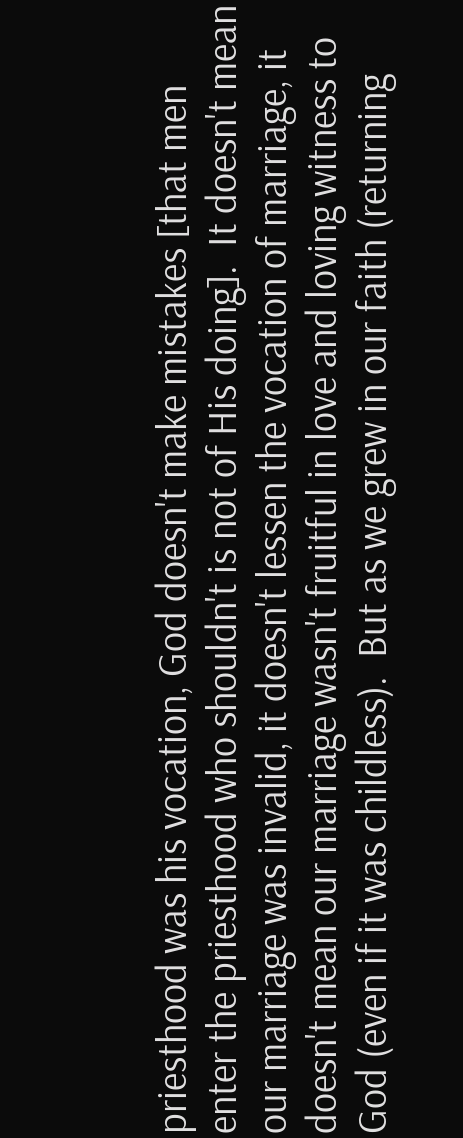priesthood was his vocation, God doesn't make mistakes [that men enter the priesthood who shouldn't is not of His doing].  It doesn't mean our marriage was invalid, it doesn't lessen the vocation of marriage, it doesn't mean our marriage wasn't fruitful in love and loving witness to God (even if it was childless).  But as we grew in our faith (returning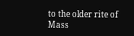to the older rite of Mass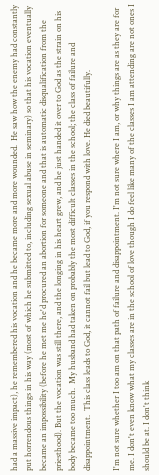had a massive impact), he remembered his vocation and he became more and more wounded.  He saw how the enemy had constantly put horrendous things in his way (most of which he submitted to, including sexual abuse in seminary) so that his vocation eventually became an impossibility (before he met me he'd procured an abortion for someone and that is automatic disqualification from the priesthood). But the vocation was still there, and the longing in his heart grew, and he just handed it over to God as the strain on his body became too much.  My husband had taken on probably the most difficult classes in the school; the class of failure and disappointment.  This class leads to God, it cannot fail but lead to God, if you respond with love. He died beautifully.

I'm not sure whether I too am on that path of failure and disappointment. I'm not sure where I am, or why things are as they are for me. I don't even know what my classes are in the school of love though I do feel like many of the classes I am attending are not ones I should be at. I don't think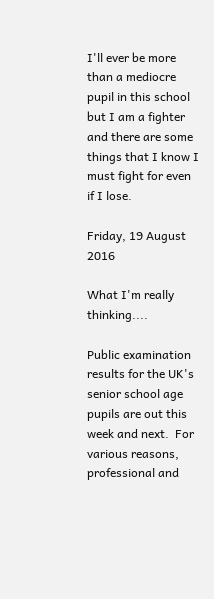I'll ever be more than a mediocre pupil in this school but I am a fighter and there are some things that I know I must fight for even if I lose.

Friday, 19 August 2016

What I'm really thinking....

Public examination results for the UK's senior school age pupils are out this week and next.  For various reasons, professional and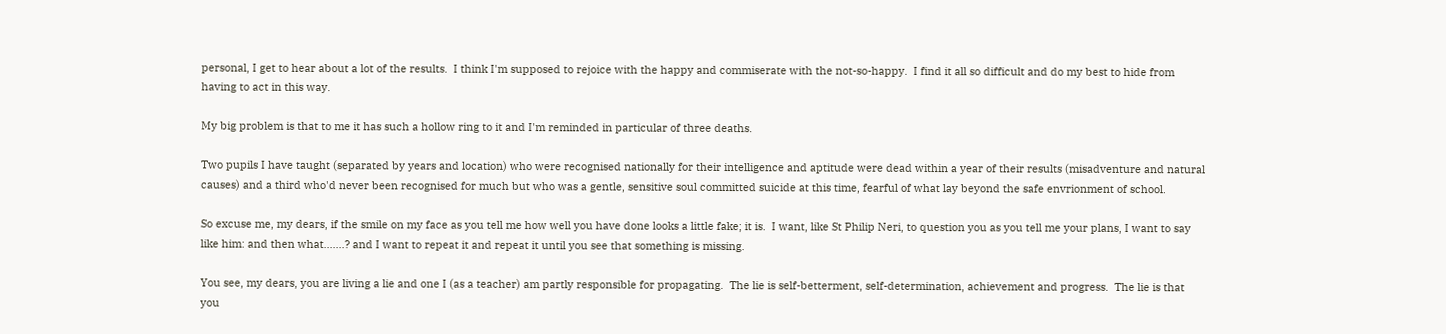personal, I get to hear about a lot of the results.  I think I'm supposed to rejoice with the happy and commiserate with the not-so-happy.  I find it all so difficult and do my best to hide from having to act in this way.

My big problem is that to me it has such a hollow ring to it and I'm reminded in particular of three deaths.

Two pupils I have taught (separated by years and location) who were recognised nationally for their intelligence and aptitude were dead within a year of their results (misadventure and natural causes) and a third who'd never been recognised for much but who was a gentle, sensitive soul committed suicide at this time, fearful of what lay beyond the safe envrionment of school.

So excuse me, my dears, if the smile on my face as you tell me how well you have done looks a little fake; it is.  I want, like St Philip Neri, to question you as you tell me your plans, I want to say like him: and then what.......? and I want to repeat it and repeat it until you see that something is missing.

You see, my dears, you are living a lie and one I (as a teacher) am partly responsible for propagating.  The lie is self-betterment, self-determination, achievement and progress.  The lie is that you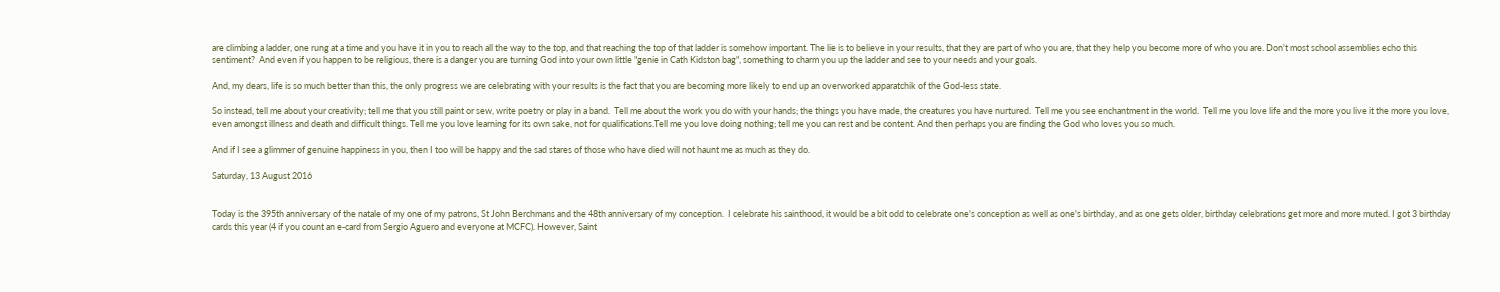are climbing a ladder, one rung at a time and you have it in you to reach all the way to the top, and that reaching the top of that ladder is somehow important. The lie is to believe in your results, that they are part of who you are, that they help you become more of who you are. Don't most school assemblies echo this sentiment?  And even if you happen to be religious, there is a danger you are turning God into your own little "genie in Cath Kidston bag", something to charm you up the ladder and see to your needs and your goals.

And, my dears, life is so much better than this, the only progress we are celebrating with your results is the fact that you are becoming more likely to end up an overworked apparatchik of the God-less state.

So instead, tell me about your creativity; tell me that you still paint or sew, write poetry or play in a band.  Tell me about the work you do with your hands; the things you have made, the creatures you have nurtured.  Tell me you see enchantment in the world.  Tell me you love life and the more you live it the more you love, even amongst illness and death and difficult things. Tell me you love learning for its own sake, not for qualifications.Tell me you love doing nothing; tell me you can rest and be content. And then perhaps you are finding the God who loves you so much.

And if I see a glimmer of genuine happiness in you, then I too will be happy and the sad stares of those who have died will not haunt me as much as they do.

Saturday, 13 August 2016


Today is the 395th anniversary of the natale of my one of my patrons, St John Berchmans and the 48th anniversary of my conception.  I celebrate his sainthood, it would be a bit odd to celebrate one's conception as well as one's birthday, and as one gets older, birthday celebrations get more and more muted. I got 3 birthday cards this year (4 if you count an e-card from Sergio Aguero and everyone at MCFC). However, Saint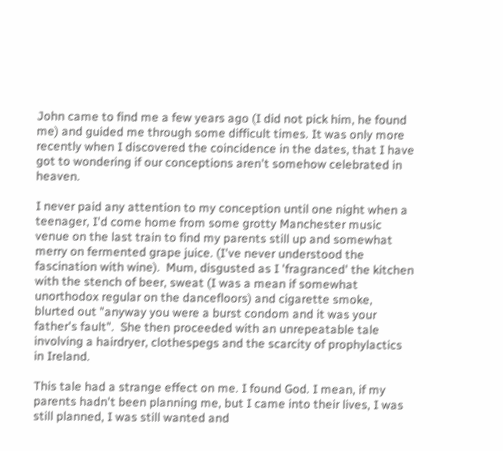John came to find me a few years ago (I did not pick him, he found me) and guided me through some difficult times. It was only more recently when I discovered the coincidence in the dates, that I have got to wondering if our conceptions aren't somehow celebrated in heaven.

I never paid any attention to my conception until one night when a teenager, I'd come home from some grotty Manchester music venue on the last train to find my parents still up and somewhat merry on fermented grape juice. (I've never understood the fascination with wine).  Mum, disgusted as I 'fragranced' the kitchen with the stench of beer, sweat (I was a mean if somewhat unorthodox regular on the dancefloors) and cigarette smoke, blurted out "anyway you were a burst condom and it was your father's fault".  She then proceeded with an unrepeatable tale involving a hairdryer, clothespegs and the scarcity of prophylactics in Ireland.

This tale had a strange effect on me. I found God. I mean, if my parents hadn't been planning me, but I came into their lives, I was still planned, I was still wanted and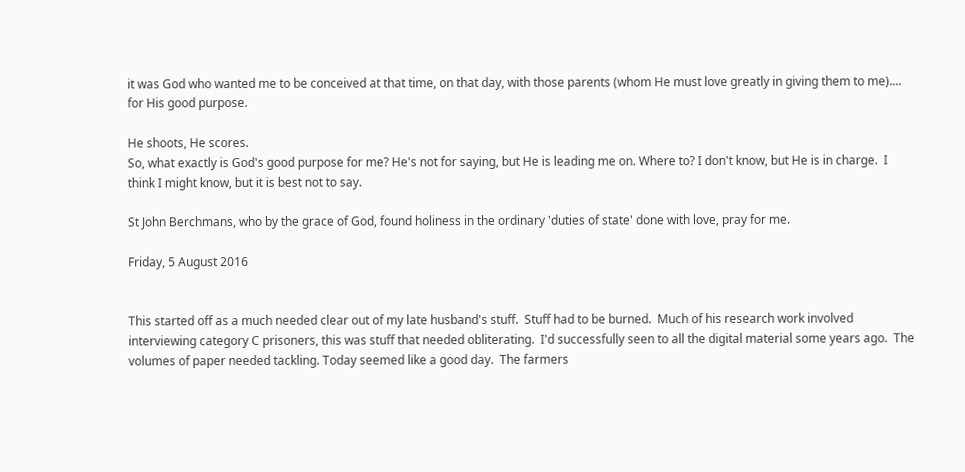it was God who wanted me to be conceived at that time, on that day, with those parents (whom He must love greatly in giving them to me).... for His good purpose.

He shoots, He scores.
So, what exactly is God's good purpose for me? He's not for saying, but He is leading me on. Where to? I don't know, but He is in charge.  I think I might know, but it is best not to say.

St John Berchmans, who by the grace of God, found holiness in the ordinary 'duties of state' done with love, pray for me.

Friday, 5 August 2016


This started off as a much needed clear out of my late husband's stuff.  Stuff had to be burned.  Much of his research work involved interviewing category C prisoners, this was stuff that needed obliterating.  I'd successfully seen to all the digital material some years ago.  The volumes of paper needed tackling. Today seemed like a good day.  The farmers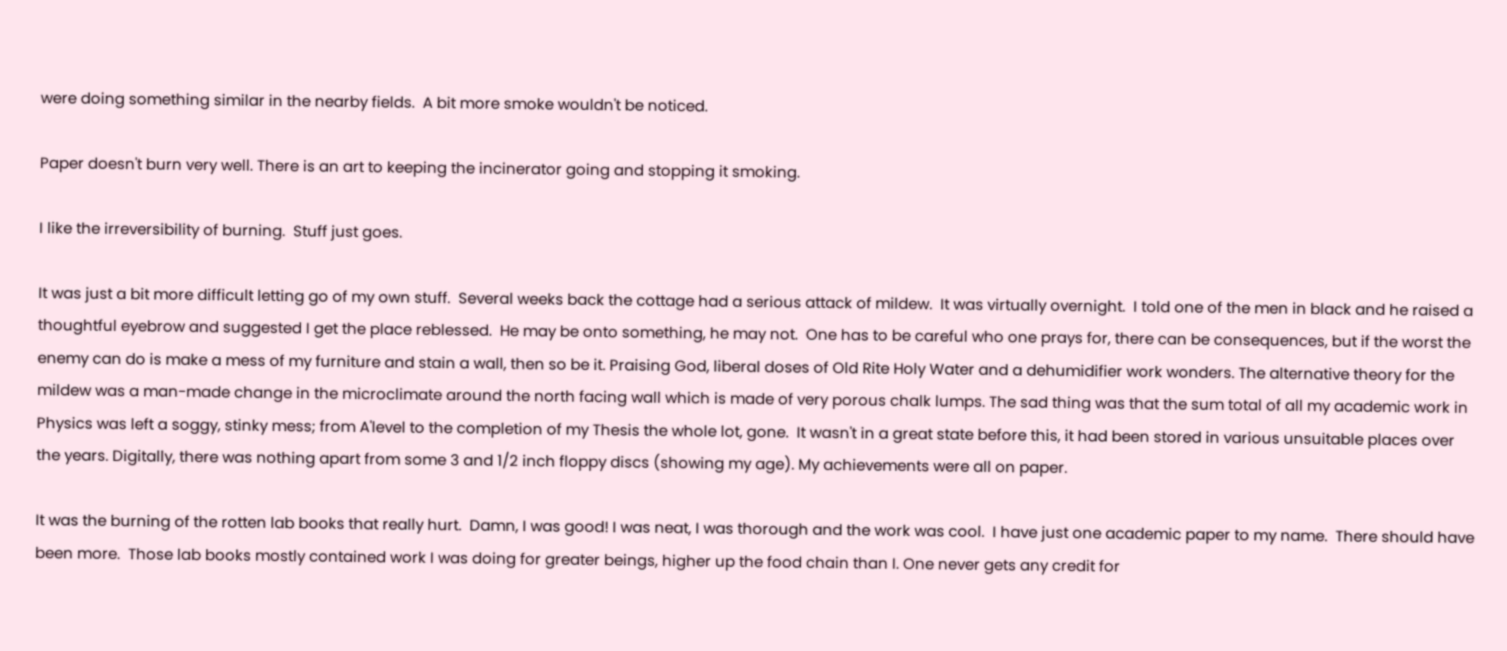were doing something similar in the nearby fields.  A bit more smoke wouldn't be noticed.

Paper doesn't burn very well. There is an art to keeping the incinerator going and stopping it smoking.

I like the irreversibility of burning.  Stuff just goes.

It was just a bit more difficult letting go of my own stuff.  Several weeks back the cottage had a serious attack of mildew.  It was virtually overnight.  I told one of the men in black and he raised a thoughtful eyebrow and suggested I get the place reblessed.  He may be onto something, he may not.  One has to be careful who one prays for, there can be consequences, but if the worst the enemy can do is make a mess of my furniture and stain a wall, then so be it. Praising God, liberal doses of Old Rite Holy Water and a dehumidifier work wonders. The alternative theory for the mildew was a man-made change in the microclimate around the north facing wall which is made of very porous chalk lumps. The sad thing was that the sum total of all my academic work in Physics was left a soggy, stinky mess; from A'level to the completion of my Thesis the whole lot, gone.  It wasn't in a great state before this, it had been stored in various unsuitable places over the years. Digitally, there was nothing apart from some 3 and 1/2 inch floppy discs (showing my age). My achievements were all on paper.

It was the burning of the rotten lab books that really hurt.  Damn, I was good! I was neat, I was thorough and the work was cool.  I have just one academic paper to my name.  There should have been more.  Those lab books mostly contained work I was doing for greater beings, higher up the food chain than I. One never gets any credit for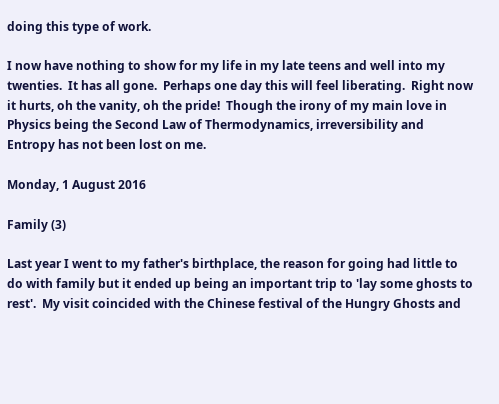doing this type of work.

I now have nothing to show for my life in my late teens and well into my twenties.  It has all gone.  Perhaps one day this will feel liberating.  Right now it hurts, oh the vanity, oh the pride!  Though the irony of my main love in Physics being the Second Law of Thermodynamics, irreversibility and Entropy has not been lost on me.

Monday, 1 August 2016

Family (3)

Last year I went to my father's birthplace, the reason for going had little to do with family but it ended up being an important trip to 'lay some ghosts to rest'.  My visit coincided with the Chinese festival of the Hungry Ghosts and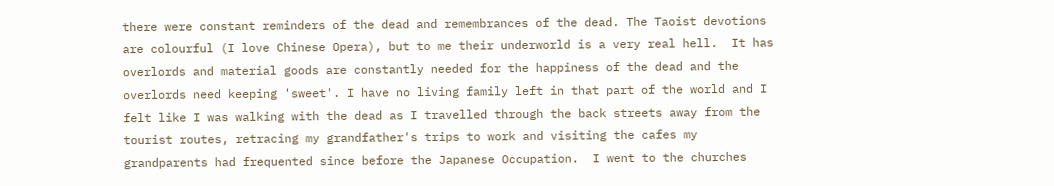there were constant reminders of the dead and remembrances of the dead. The Taoist devotions are colourful (I love Chinese Opera), but to me their underworld is a very real hell.  It has overlords and material goods are constantly needed for the happiness of the dead and the overlords need keeping 'sweet'. I have no living family left in that part of the world and I felt like I was walking with the dead as I travelled through the back streets away from the tourist routes, retracing my grandfather's trips to work and visiting the cafes my grandparents had frequented since before the Japanese Occupation.  I went to the churches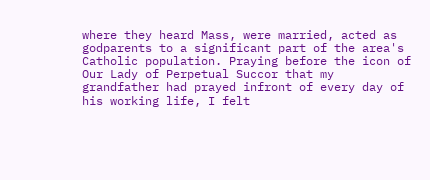where they heard Mass, were married, acted as godparents to a significant part of the area's Catholic population. Praying before the icon of Our Lady of Perpetual Succor that my grandfather had prayed infront of every day of his working life, I felt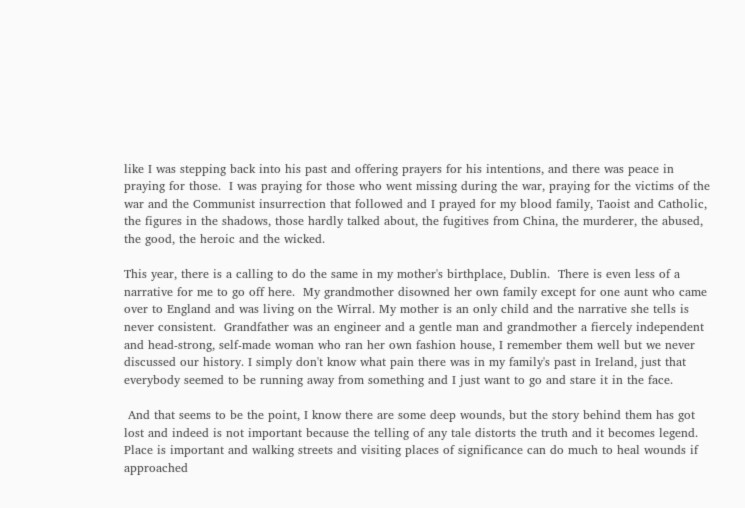like I was stepping back into his past and offering prayers for his intentions, and there was peace in praying for those.  I was praying for those who went missing during the war, praying for the victims of the war and the Communist insurrection that followed and I prayed for my blood family, Taoist and Catholic, the figures in the shadows, those hardly talked about, the fugitives from China, the murderer, the abused, the good, the heroic and the wicked.

This year, there is a calling to do the same in my mother's birthplace, Dublin.  There is even less of a narrative for me to go off here.  My grandmother disowned her own family except for one aunt who came over to England and was living on the Wirral. My mother is an only child and the narrative she tells is never consistent.  Grandfather was an engineer and a gentle man and grandmother a fiercely independent and head-strong, self-made woman who ran her own fashion house, I remember them well but we never discussed our history. I simply don't know what pain there was in my family's past in Ireland, just that everybody seemed to be running away from something and I just want to go and stare it in the face.

 And that seems to be the point, I know there are some deep wounds, but the story behind them has got lost and indeed is not important because the telling of any tale distorts the truth and it becomes legend. Place is important and walking streets and visiting places of significance can do much to heal wounds if approached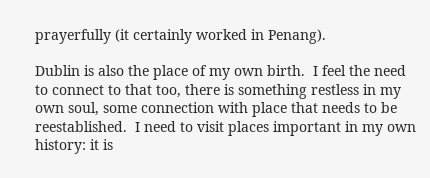prayerfully (it certainly worked in Penang).

Dublin is also the place of my own birth.  I feel the need to connect to that too, there is something restless in my own soul, some connection with place that needs to be reestablished.  I need to visit places important in my own history: it is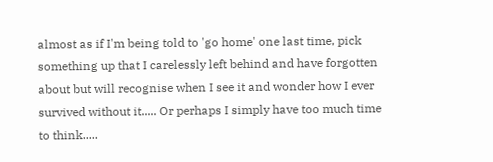almost as if I'm being told to 'go home' one last time, pick something up that I carelessly left behind and have forgotten about but will recognise when I see it and wonder how I ever survived without it..... Or perhaps I simply have too much time to think.....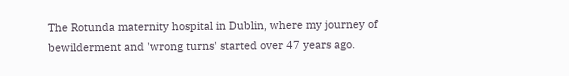The Rotunda maternity hospital in Dublin, where my journey of bewilderment and 'wrong turns' started over 47 years ago.